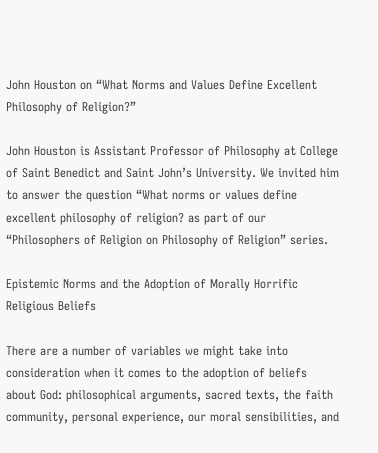John Houston on “What Norms and Values Define Excellent Philosophy of Religion?”

John Houston is Assistant Professor of Philosophy at College of Saint Benedict and Saint John’s University. We invited him to answer the question “What norms or values define excellent philosophy of religion? as part of our “Philosophers of Religion on Philosophy of Religion” series.

Epistemic Norms and the Adoption of Morally Horrific Religious Beliefs

There are a number of variables we might take into consideration when it comes to the adoption of beliefs about God: philosophical arguments, sacred texts, the faith community, personal experience, our moral sensibilities, and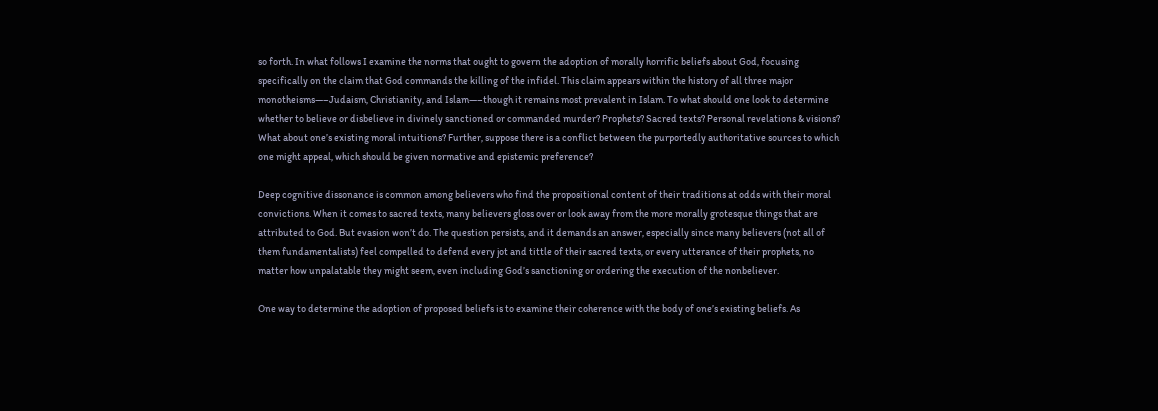so forth. In what follows I examine the norms that ought to govern the adoption of morally horrific beliefs about God, focusing specifically on the claim that God commands the killing of the infidel. This claim appears within the history of all three major monotheisms—–Judaism, Christianity, and Islam—–though it remains most prevalent in Islam. To what should one look to determine whether to believe or disbelieve in divinely sanctioned or commanded murder? Prophets? Sacred texts? Personal revelations & visions? What about one’s existing moral intuitions? Further, suppose there is a conflict between the purportedly authoritative sources to which one might appeal, which should be given normative and epistemic preference?

Deep cognitive dissonance is common among believers who find the propositional content of their traditions at odds with their moral convictions. When it comes to sacred texts, many believers gloss over or look away from the more morally grotesque things that are attributed to God. But evasion won’t do. The question persists, and it demands an answer, especially since many believers (not all of them fundamentalists) feel compelled to defend every jot and tittle of their sacred texts, or every utterance of their prophets, no matter how unpalatable they might seem, even including God’s sanctioning or ordering the execution of the nonbeliever.

One way to determine the adoption of proposed beliefs is to examine their coherence with the body of one’s existing beliefs. As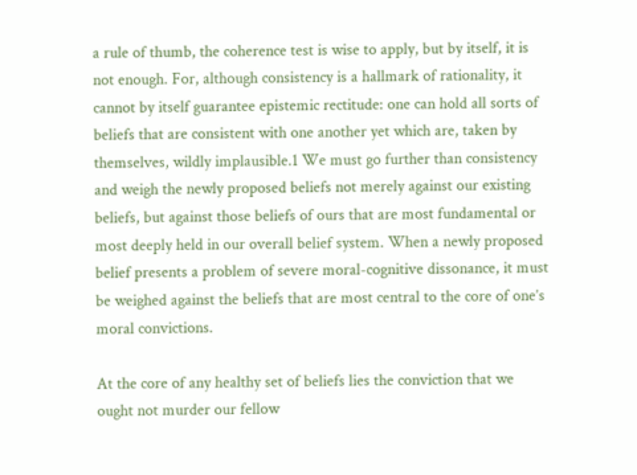a rule of thumb, the coherence test is wise to apply, but by itself, it is not enough. For, although consistency is a hallmark of rationality, it cannot by itself guarantee epistemic rectitude: one can hold all sorts of beliefs that are consistent with one another yet which are, taken by themselves, wildly implausible.1 We must go further than consistency and weigh the newly proposed beliefs not merely against our existing beliefs, but against those beliefs of ours that are most fundamental or most deeply held in our overall belief system. When a newly proposed belief presents a problem of severe moral-cognitive dissonance, it must be weighed against the beliefs that are most central to the core of one’s moral convictions.

At the core of any healthy set of beliefs lies the conviction that we ought not murder our fellow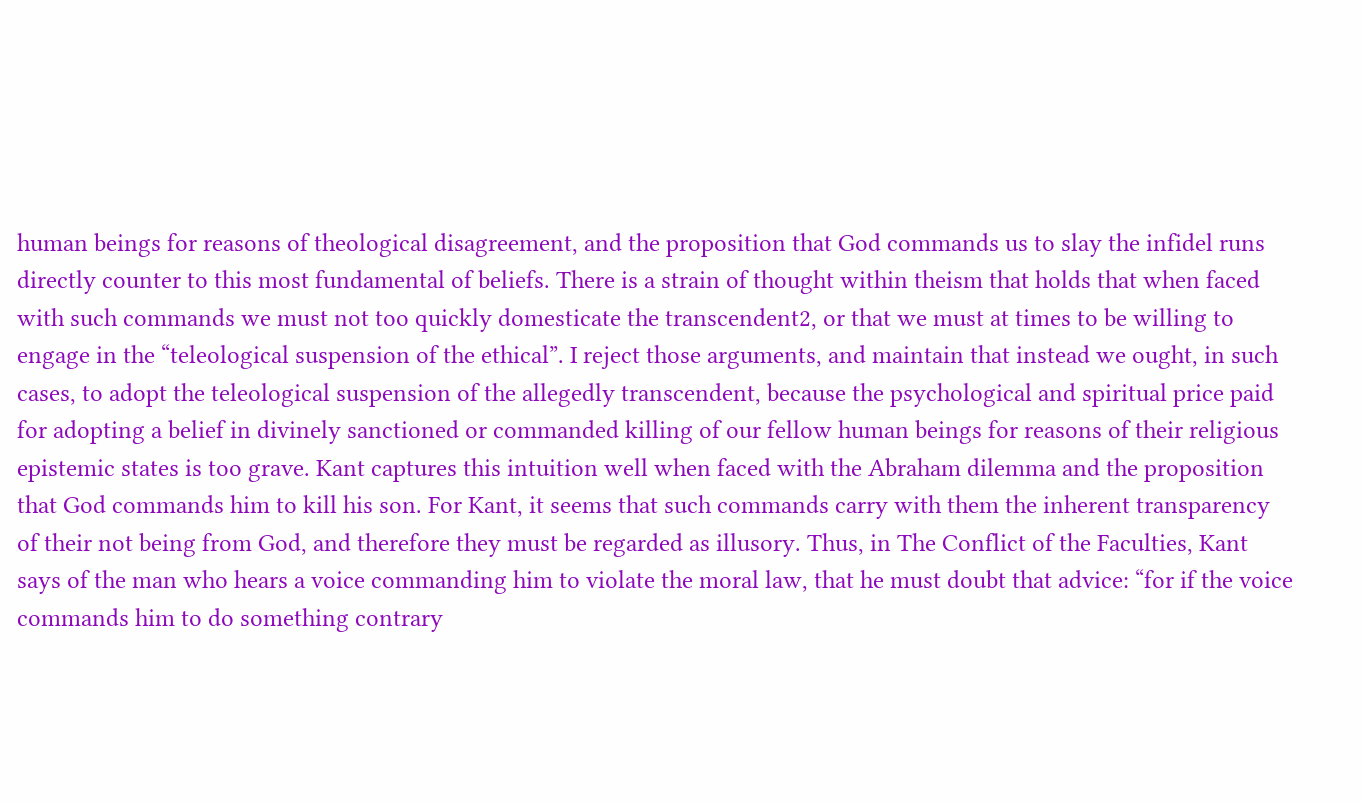human beings for reasons of theological disagreement, and the proposition that God commands us to slay the infidel runs directly counter to this most fundamental of beliefs. There is a strain of thought within theism that holds that when faced with such commands we must not too quickly domesticate the transcendent2, or that we must at times to be willing to engage in the “teleological suspension of the ethical”. I reject those arguments, and maintain that instead we ought, in such cases, to adopt the teleological suspension of the allegedly transcendent, because the psychological and spiritual price paid for adopting a belief in divinely sanctioned or commanded killing of our fellow human beings for reasons of their religious epistemic states is too grave. Kant captures this intuition well when faced with the Abraham dilemma and the proposition that God commands him to kill his son. For Kant, it seems that such commands carry with them the inherent transparency of their not being from God, and therefore they must be regarded as illusory. Thus, in The Conflict of the Faculties, Kant says of the man who hears a voice commanding him to violate the moral law, that he must doubt that advice: “for if the voice commands him to do something contrary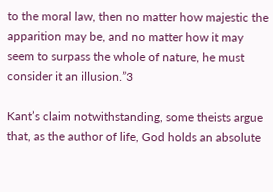to the moral law, then no matter how majestic the apparition may be, and no matter how it may seem to surpass the whole of nature, he must consider it an illusion.”3

Kant’s claim notwithstanding, some theists argue that, as the author of life, God holds an absolute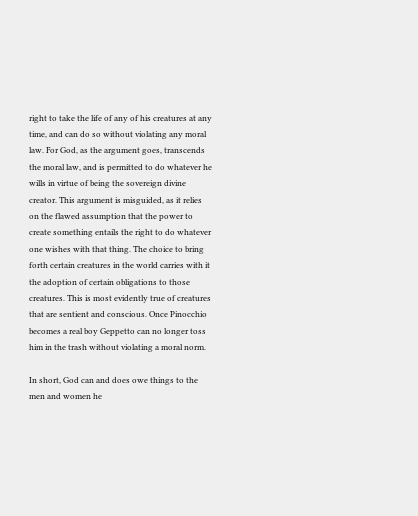right to take the life of any of his creatures at any time, and can do so without violating any moral law. For God, as the argument goes, transcends the moral law, and is permitted to do whatever he wills in virtue of being the sovereign divine creator. This argument is misguided, as it relies on the flawed assumption that the power to create something entails the right to do whatever one wishes with that thing. The choice to bring forth certain creatures in the world carries with it the adoption of certain obligations to those creatures. This is most evidently true of creatures that are sentient and conscious. Once Pinocchio becomes a real boy Geppetto can no longer toss him in the trash without violating a moral norm.

In short, God can and does owe things to the men and women he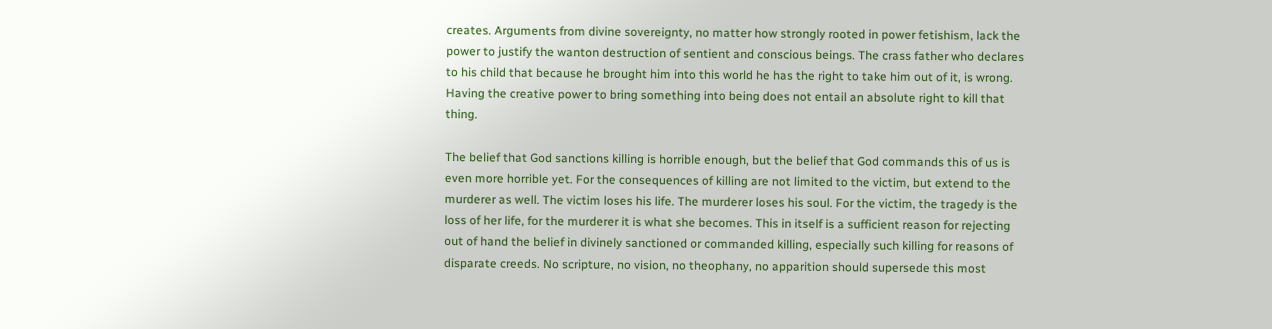creates. Arguments from divine sovereignty, no matter how strongly rooted in power fetishism, lack the power to justify the wanton destruction of sentient and conscious beings. The crass father who declares to his child that because he brought him into this world he has the right to take him out of it, is wrong. Having the creative power to bring something into being does not entail an absolute right to kill that thing.

The belief that God sanctions killing is horrible enough, but the belief that God commands this of us is even more horrible yet. For the consequences of killing are not limited to the victim, but extend to the murderer as well. The victim loses his life. The murderer loses his soul. For the victim, the tragedy is the loss of her life, for the murderer it is what she becomes. This in itself is a sufficient reason for rejecting out of hand the belief in divinely sanctioned or commanded killing, especially such killing for reasons of disparate creeds. No scripture, no vision, no theophany, no apparition should supersede this most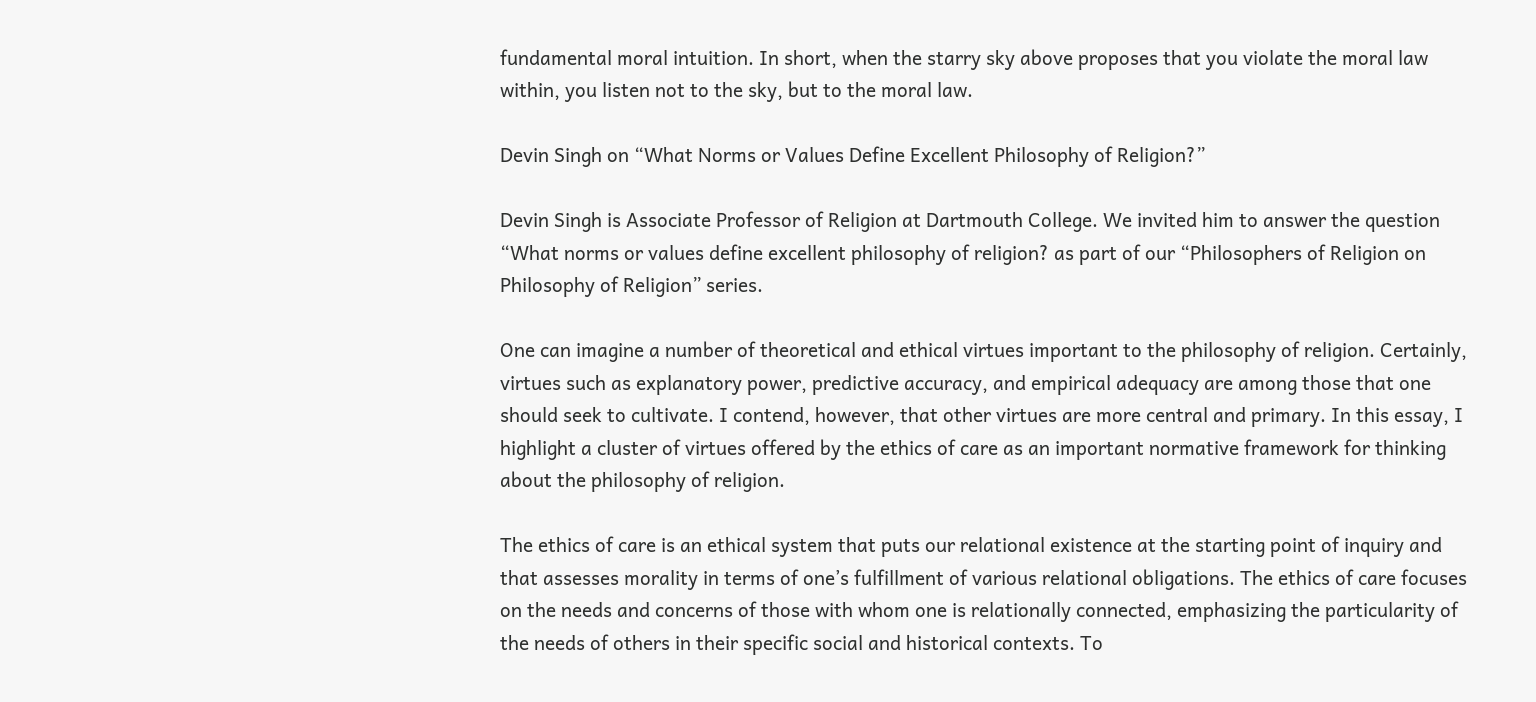fundamental moral intuition. In short, when the starry sky above proposes that you violate the moral law within, you listen not to the sky, but to the moral law.

Devin Singh on “What Norms or Values Define Excellent Philosophy of Religion?”

Devin Singh is Associate Professor of Religion at Dartmouth College. We invited him to answer the question “What norms or values define excellent philosophy of religion? as part of our “Philosophers of Religion on Philosophy of Religion” series.

One can imagine a number of theoretical and ethical virtues important to the philosophy of religion. Certainly, virtues such as explanatory power, predictive accuracy, and empirical adequacy are among those that one should seek to cultivate. I contend, however, that other virtues are more central and primary. In this essay, I highlight a cluster of virtues offered by the ethics of care as an important normative framework for thinking about the philosophy of religion.

The ethics of care is an ethical system that puts our relational existence at the starting point of inquiry and that assesses morality in terms of one’s fulfillment of various relational obligations. The ethics of care focuses on the needs and concerns of those with whom one is relationally connected, emphasizing the particularity of the needs of others in their specific social and historical contexts. To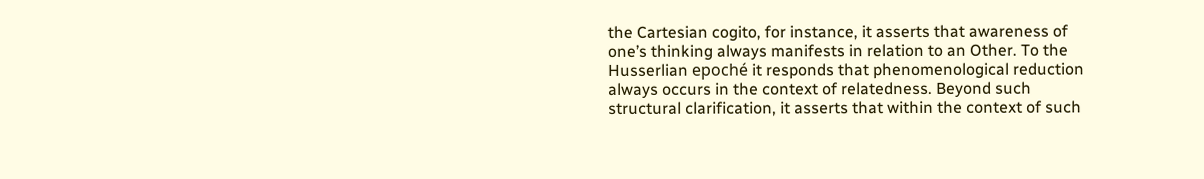the Cartesian cogito, for instance, it asserts that awareness of one’s thinking always manifests in relation to an Other. To the Husserlian epoché it responds that phenomenological reduction always occurs in the context of relatedness. Beyond such structural clarification, it asserts that within the context of such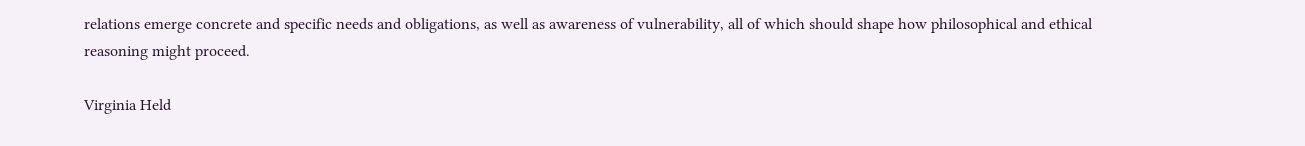relations emerge concrete and specific needs and obligations, as well as awareness of vulnerability, all of which should shape how philosophical and ethical reasoning might proceed.

Virginia Held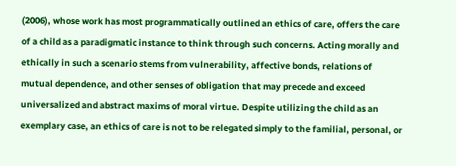(2006), whose work has most programmatically outlined an ethics of care, offers the care of a child as a paradigmatic instance to think through such concerns. Acting morally and ethically in such a scenario stems from vulnerability, affective bonds, relations of mutual dependence, and other senses of obligation that may precede and exceed universalized and abstract maxims of moral virtue. Despite utilizing the child as an exemplary case, an ethics of care is not to be relegated simply to the familial, personal, or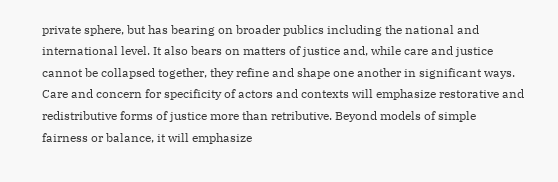private sphere, but has bearing on broader publics including the national and international level. It also bears on matters of justice and, while care and justice cannot be collapsed together, they refine and shape one another in significant ways. Care and concern for specificity of actors and contexts will emphasize restorative and redistributive forms of justice more than retributive. Beyond models of simple fairness or balance, it will emphasize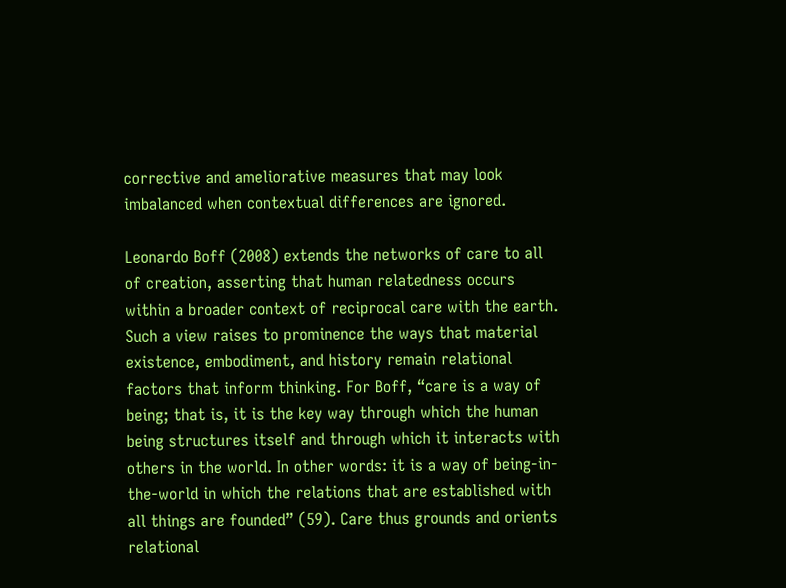corrective and ameliorative measures that may look imbalanced when contextual differences are ignored.

Leonardo Boff (2008) extends the networks of care to all of creation, asserting that human relatedness occurs within a broader context of reciprocal care with the earth. Such a view raises to prominence the ways that material existence, embodiment, and history remain relational factors that inform thinking. For Boff, “care is a way of being; that is, it is the key way through which the human being structures itself and through which it interacts with others in the world. In other words: it is a way of being-in-the-world in which the relations that are established with all things are founded” (59). Care thus grounds and orients relational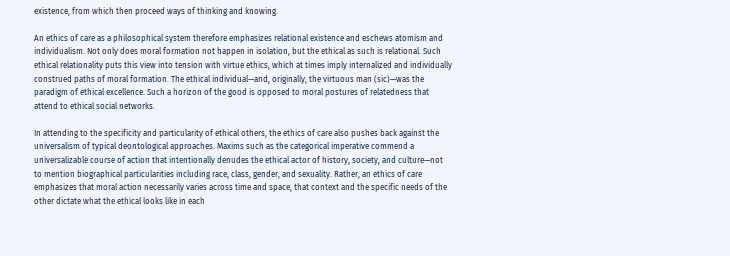existence, from which then proceed ways of thinking and knowing.

An ethics of care as a philosophical system therefore emphasizes relational existence and eschews atomism and individualism. Not only does moral formation not happen in isolation, but the ethical as such is relational. Such ethical relationality puts this view into tension with virtue ethics, which at times imply internalized and individually construed paths of moral formation. The ethical individual—and, originally, the virtuous man (sic)—was the paradigm of ethical excellence. Such a horizon of the good is opposed to moral postures of relatedness that attend to ethical social networks.

In attending to the specificity and particularity of ethical others, the ethics of care also pushes back against the universalism of typical deontological approaches. Maxims such as the categorical imperative commend a universalizable course of action that intentionally denudes the ethical actor of history, society, and culture—not to mention biographical particularities including race, class, gender, and sexuality. Rather, an ethics of care emphasizes that moral action necessarily varies across time and space, that context and the specific needs of the other dictate what the ethical looks like in each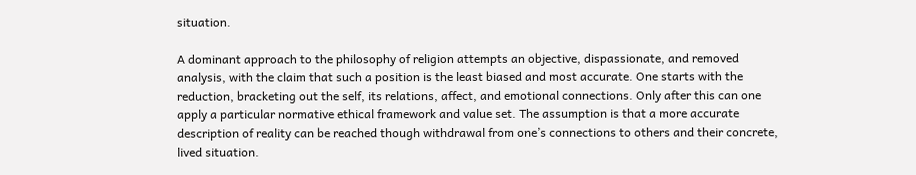situation.

A dominant approach to the philosophy of religion attempts an objective, dispassionate, and removed analysis, with the claim that such a position is the least biased and most accurate. One starts with the reduction, bracketing out the self, its relations, affect, and emotional connections. Only after this can one apply a particular normative ethical framework and value set. The assumption is that a more accurate description of reality can be reached though withdrawal from one’s connections to others and their concrete, lived situation.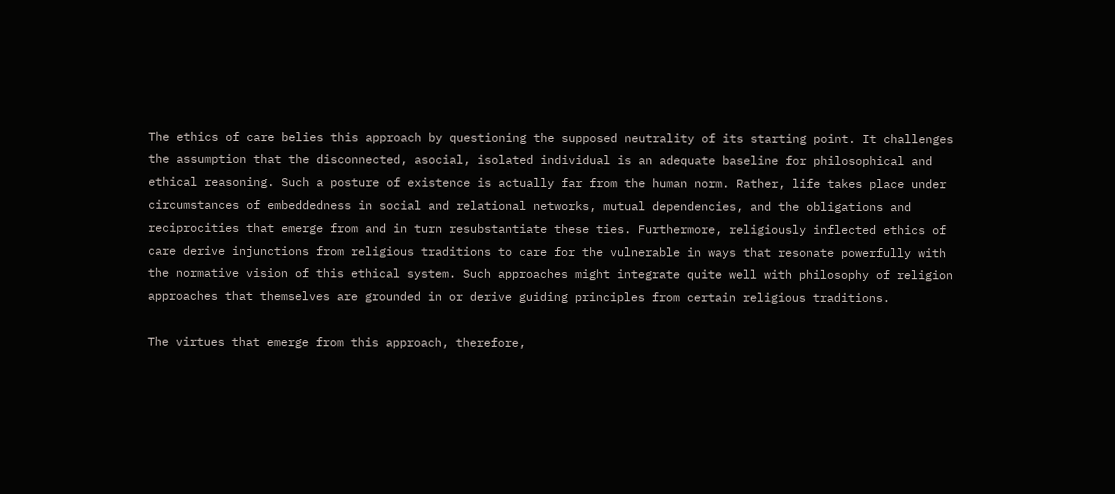The ethics of care belies this approach by questioning the supposed neutrality of its starting point. It challenges the assumption that the disconnected, asocial, isolated individual is an adequate baseline for philosophical and ethical reasoning. Such a posture of existence is actually far from the human norm. Rather, life takes place under circumstances of embeddedness in social and relational networks, mutual dependencies, and the obligations and reciprocities that emerge from and in turn resubstantiate these ties. Furthermore, religiously inflected ethics of care derive injunctions from religious traditions to care for the vulnerable in ways that resonate powerfully with the normative vision of this ethical system. Such approaches might integrate quite well with philosophy of religion approaches that themselves are grounded in or derive guiding principles from certain religious traditions.

The virtues that emerge from this approach, therefore,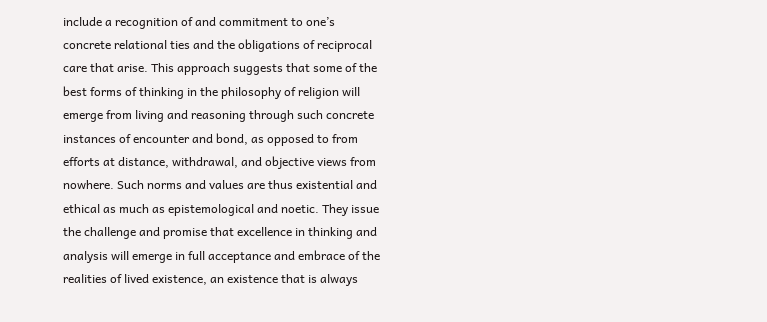include a recognition of and commitment to one’s concrete relational ties and the obligations of reciprocal care that arise. This approach suggests that some of the best forms of thinking in the philosophy of religion will emerge from living and reasoning through such concrete instances of encounter and bond, as opposed to from efforts at distance, withdrawal, and objective views from nowhere. Such norms and values are thus existential and ethical as much as epistemological and noetic. They issue the challenge and promise that excellence in thinking and analysis will emerge in full acceptance and embrace of the realities of lived existence, an existence that is always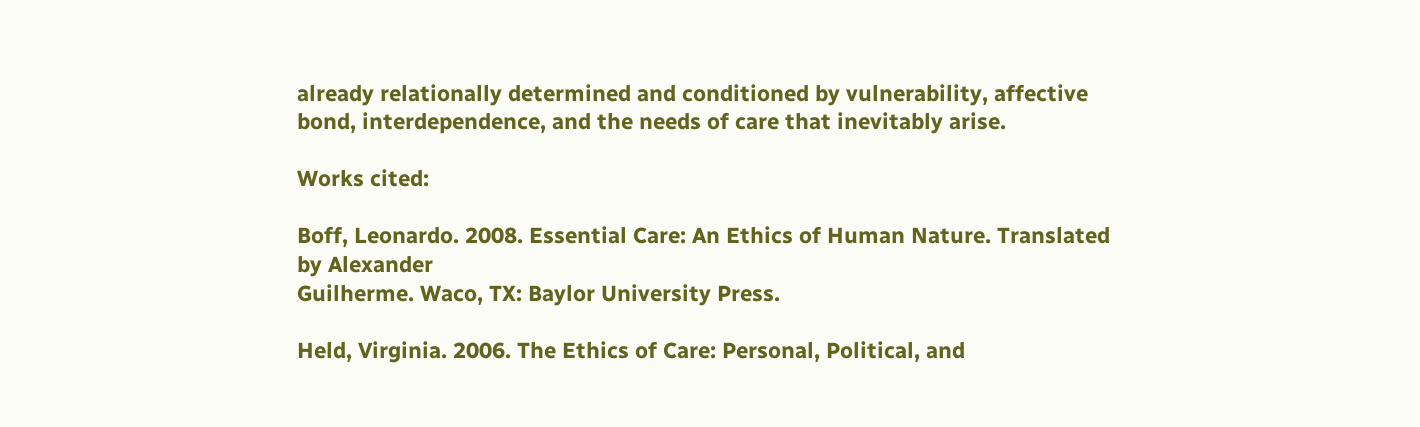already relationally determined and conditioned by vulnerability, affective bond, interdependence, and the needs of care that inevitably arise.

Works cited:

Boff, Leonardo. 2008. Essential Care: An Ethics of Human Nature. Translated by Alexander
Guilherme. Waco, TX: Baylor University Press.

Held, Virginia. 2006. The Ethics of Care: Personal, Political, and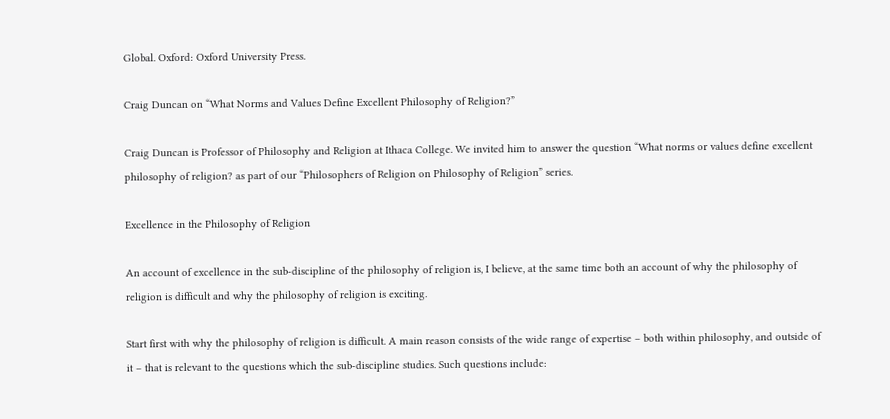Global. Oxford: Oxford University Press.

Craig Duncan on “What Norms and Values Define Excellent Philosophy of Religion?”

Craig Duncan is Professor of Philosophy and Religion at Ithaca College. We invited him to answer the question “What norms or values define excellent philosophy of religion? as part of our “Philosophers of Religion on Philosophy of Religion” series.

Excellence in the Philosophy of Religion

An account of excellence in the sub-discipline of the philosophy of religion is, I believe, at the same time both an account of why the philosophy of religion is difficult and why the philosophy of religion is exciting.

Start first with why the philosophy of religion is difficult. A main reason consists of the wide range of expertise – both within philosophy, and outside of it – that is relevant to the questions which the sub-discipline studies. Such questions include: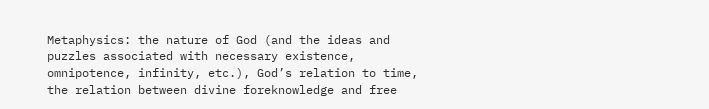Metaphysics: the nature of God (and the ideas and puzzles associated with necessary existence, omnipotence, infinity, etc.), God’s relation to time, the relation between divine foreknowledge and free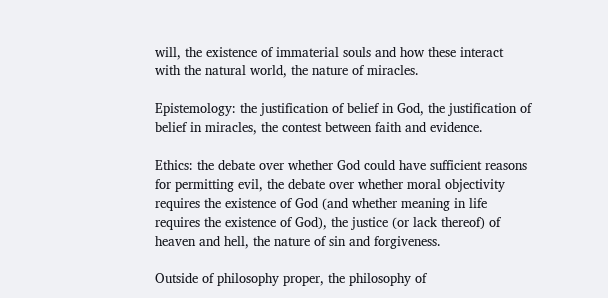will, the existence of immaterial souls and how these interact with the natural world, the nature of miracles.

Epistemology: the justification of belief in God, the justification of belief in miracles, the contest between faith and evidence.

Ethics: the debate over whether God could have sufficient reasons for permitting evil, the debate over whether moral objectivity requires the existence of God (and whether meaning in life requires the existence of God), the justice (or lack thereof) of heaven and hell, the nature of sin and forgiveness.

Outside of philosophy proper, the philosophy of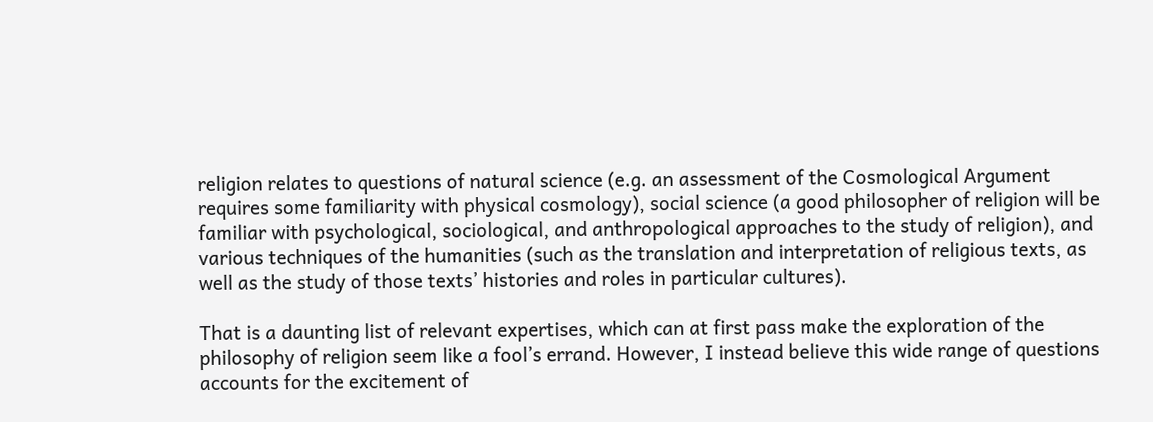religion relates to questions of natural science (e.g. an assessment of the Cosmological Argument requires some familiarity with physical cosmology), social science (a good philosopher of religion will be familiar with psychological, sociological, and anthropological approaches to the study of religion), and various techniques of the humanities (such as the translation and interpretation of religious texts, as well as the study of those texts’ histories and roles in particular cultures).

That is a daunting list of relevant expertises, which can at first pass make the exploration of the philosophy of religion seem like a fool’s errand. However, I instead believe this wide range of questions accounts for the excitement of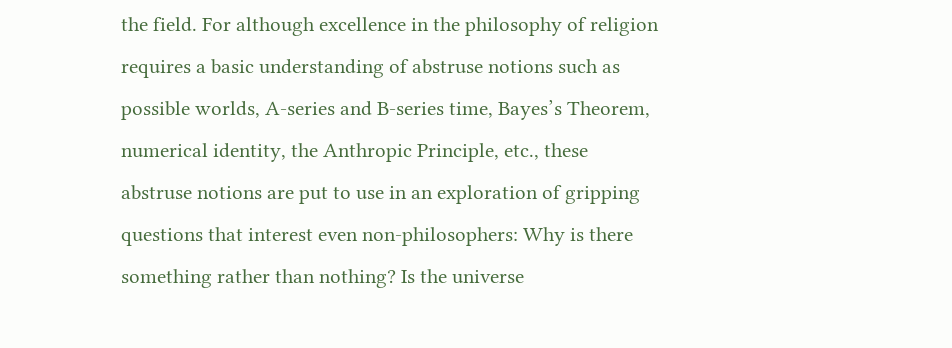the field. For although excellence in the philosophy of religion requires a basic understanding of abstruse notions such as possible worlds, A-series and B-series time, Bayes’s Theorem, numerical identity, the Anthropic Principle, etc., these abstruse notions are put to use in an exploration of gripping questions that interest even non-philosophers: Why is there something rather than nothing? Is the universe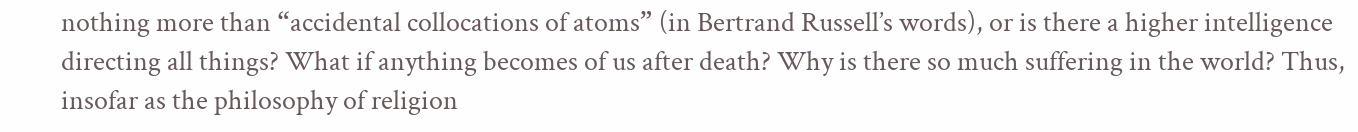nothing more than “accidental collocations of atoms” (in Bertrand Russell’s words), or is there a higher intelligence directing all things? What if anything becomes of us after death? Why is there so much suffering in the world? Thus, insofar as the philosophy of religion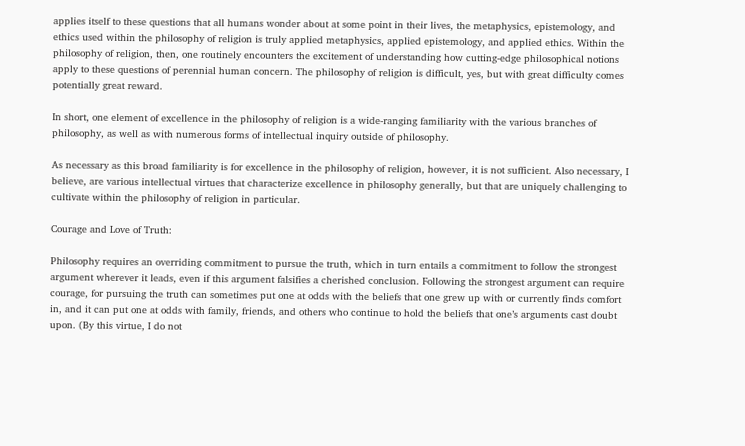applies itself to these questions that all humans wonder about at some point in their lives, the metaphysics, epistemology, and ethics used within the philosophy of religion is truly applied metaphysics, applied epistemology, and applied ethics. Within the philosophy of religion, then, one routinely encounters the excitement of understanding how cutting-edge philosophical notions apply to these questions of perennial human concern. The philosophy of religion is difficult, yes, but with great difficulty comes potentially great reward.

In short, one element of excellence in the philosophy of religion is a wide-ranging familiarity with the various branches of philosophy, as well as with numerous forms of intellectual inquiry outside of philosophy.

As necessary as this broad familiarity is for excellence in the philosophy of religion, however, it is not sufficient. Also necessary, I believe, are various intellectual virtues that characterize excellence in philosophy generally, but that are uniquely challenging to cultivate within the philosophy of religion in particular.

Courage and Love of Truth:

Philosophy requires an overriding commitment to pursue the truth, which in turn entails a commitment to follow the strongest argument wherever it leads, even if this argument falsifies a cherished conclusion. Following the strongest argument can require courage, for pursuing the truth can sometimes put one at odds with the beliefs that one grew up with or currently finds comfort in, and it can put one at odds with family, friends, and others who continue to hold the beliefs that one’s arguments cast doubt upon. (By this virtue, I do not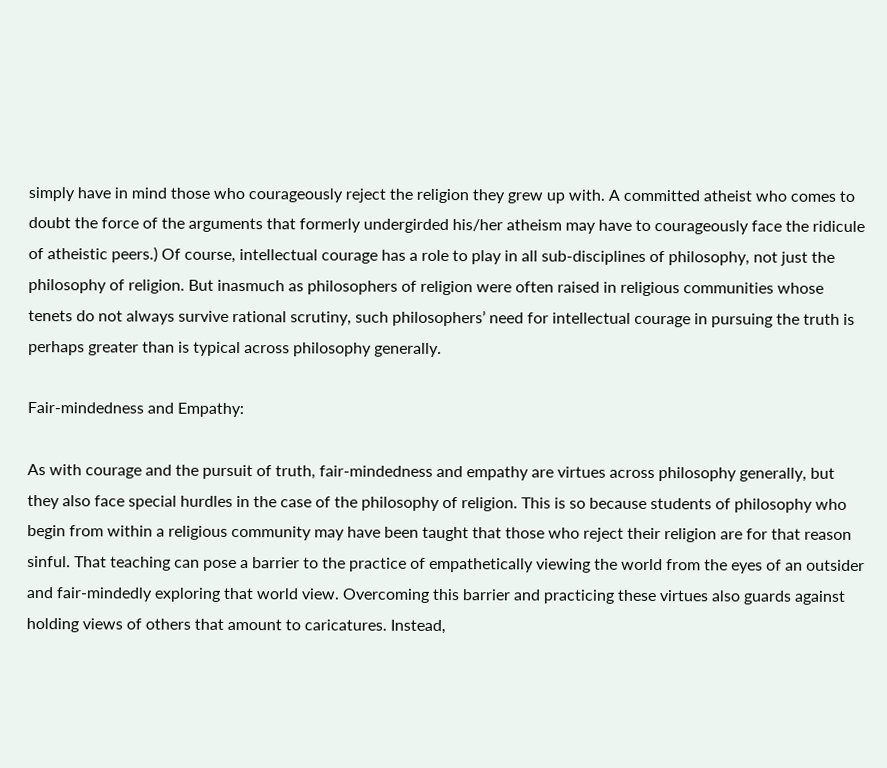simply have in mind those who courageously reject the religion they grew up with. A committed atheist who comes to doubt the force of the arguments that formerly undergirded his/her atheism may have to courageously face the ridicule of atheistic peers.) Of course, intellectual courage has a role to play in all sub-disciplines of philosophy, not just the philosophy of religion. But inasmuch as philosophers of religion were often raised in religious communities whose tenets do not always survive rational scrutiny, such philosophers’ need for intellectual courage in pursuing the truth is perhaps greater than is typical across philosophy generally.

Fair-mindedness and Empathy:

As with courage and the pursuit of truth, fair-mindedness and empathy are virtues across philosophy generally, but they also face special hurdles in the case of the philosophy of religion. This is so because students of philosophy who begin from within a religious community may have been taught that those who reject their religion are for that reason sinful. That teaching can pose a barrier to the practice of empathetically viewing the world from the eyes of an outsider and fair-mindedly exploring that world view. Overcoming this barrier and practicing these virtues also guards against holding views of others that amount to caricatures. Instead,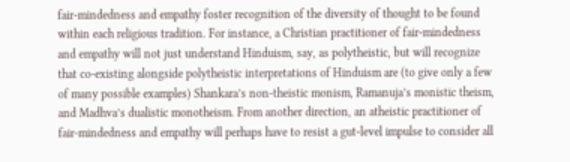fair-mindedness and empathy foster recognition of the diversity of thought to be found within each religious tradition. For instance, a Christian practitioner of fair-mindedness and empathy will not just understand Hinduism, say, as polytheistic, but will recognize that co-existing alongside polytheistic interpretations of Hinduism are (to give only a few of many possible examples) Shankara’s non-theistic monism, Ramanuja’s monistic theism, and Madhva’s dualistic monotheism. From another direction, an atheistic practitioner of fair-mindedness and empathy will perhaps have to resist a gut-level impulse to consider all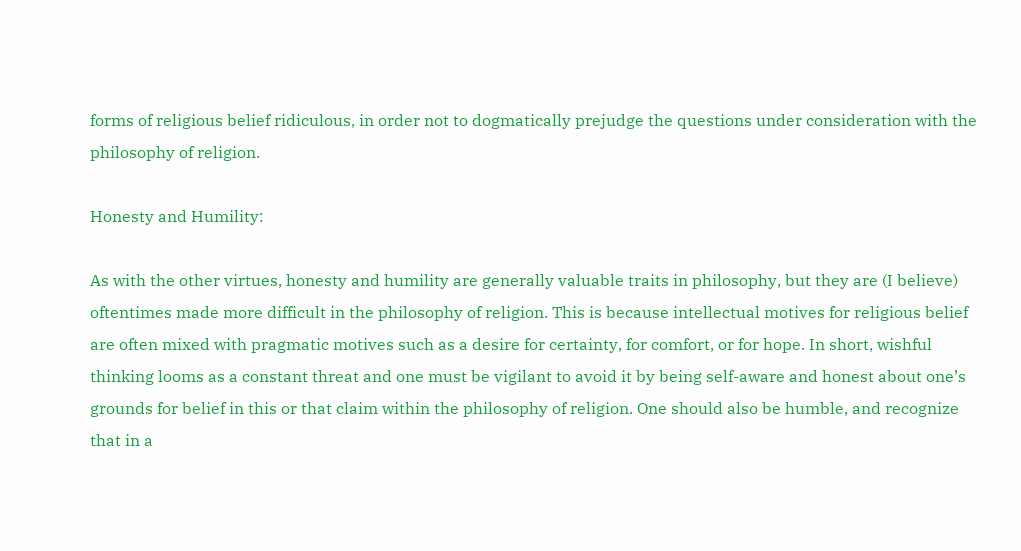forms of religious belief ridiculous, in order not to dogmatically prejudge the questions under consideration with the philosophy of religion.

Honesty and Humility:

As with the other virtues, honesty and humility are generally valuable traits in philosophy, but they are (I believe) oftentimes made more difficult in the philosophy of religion. This is because intellectual motives for religious belief are often mixed with pragmatic motives such as a desire for certainty, for comfort, or for hope. In short, wishful thinking looms as a constant threat and one must be vigilant to avoid it by being self-aware and honest about one’s grounds for belief in this or that claim within the philosophy of religion. One should also be humble, and recognize that in a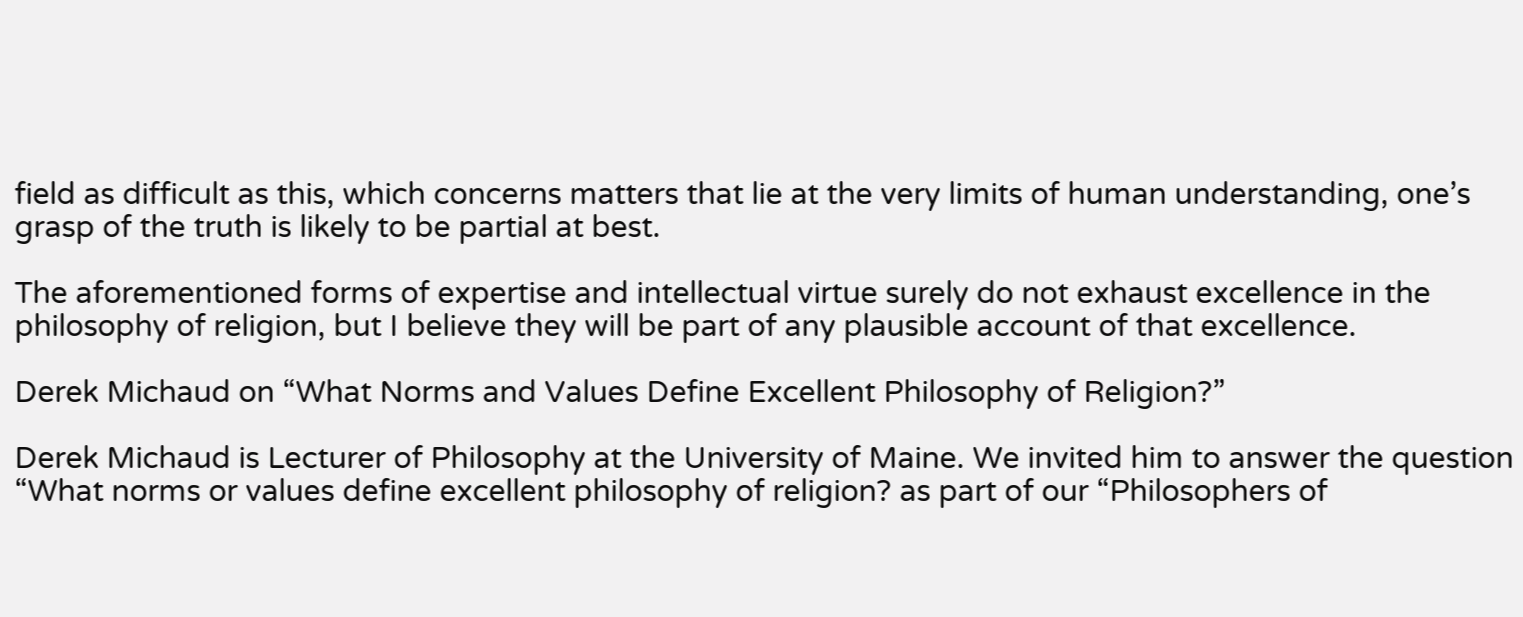field as difficult as this, which concerns matters that lie at the very limits of human understanding, one’s grasp of the truth is likely to be partial at best.

The aforementioned forms of expertise and intellectual virtue surely do not exhaust excellence in the philosophy of religion, but I believe they will be part of any plausible account of that excellence.

Derek Michaud on “What Norms and Values Define Excellent Philosophy of Religion?”

Derek Michaud is Lecturer of Philosophy at the University of Maine. We invited him to answer the question “What norms or values define excellent philosophy of religion? as part of our “Philosophers of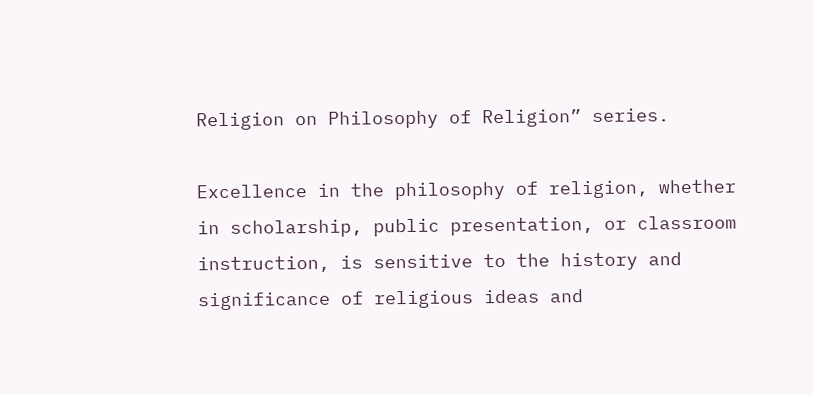Religion on Philosophy of Religion” series.

Excellence in the philosophy of religion, whether in scholarship, public presentation, or classroom instruction, is sensitive to the history and significance of religious ideas and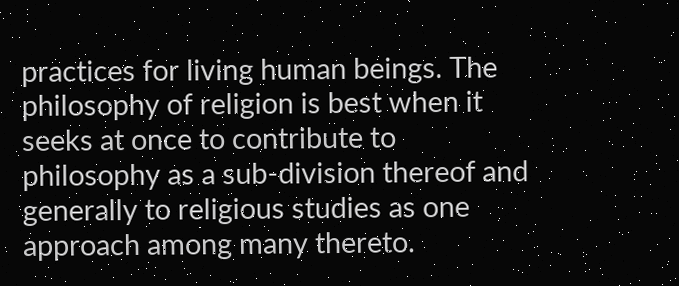practices for living human beings. The philosophy of religion is best when it seeks at once to contribute to philosophy as a sub-division thereof and generally to religious studies as one approach among many thereto.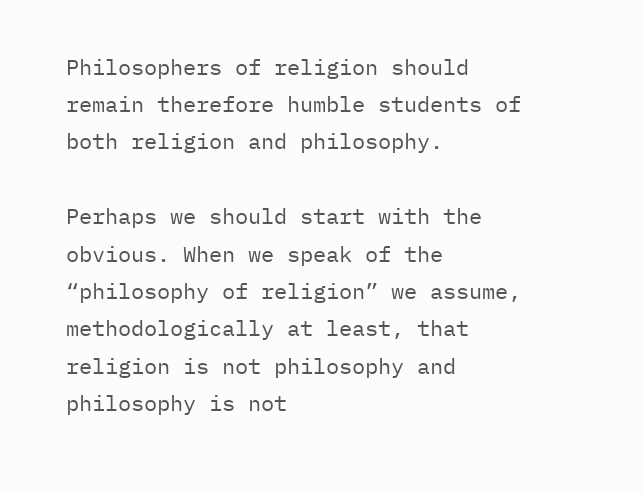Philosophers of religion should remain therefore humble students of both religion and philosophy.

Perhaps we should start with the obvious. When we speak of the “philosophy of religion” we assume, methodologically at least, that religion is not philosophy and philosophy is not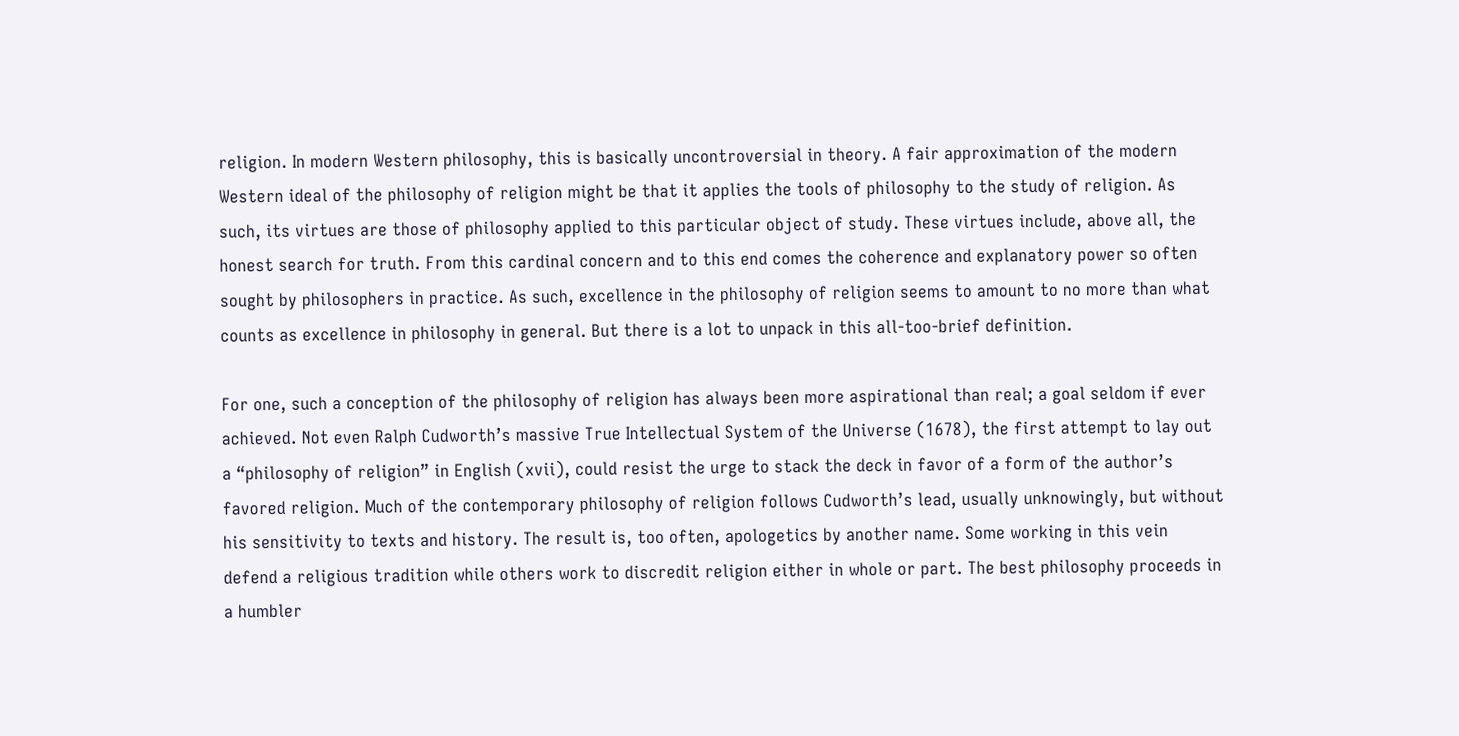religion. In modern Western philosophy, this is basically uncontroversial in theory. A fair approximation of the modern Western ideal of the philosophy of religion might be that it applies the tools of philosophy to the study of religion. As such, its virtues are those of philosophy applied to this particular object of study. These virtues include, above all, the honest search for truth. From this cardinal concern and to this end comes the coherence and explanatory power so often sought by philosophers in practice. As such, excellence in the philosophy of religion seems to amount to no more than what counts as excellence in philosophy in general. But there is a lot to unpack in this all-too-brief definition.

For one, such a conception of the philosophy of religion has always been more aspirational than real; a goal seldom if ever achieved. Not even Ralph Cudworth’s massive True Intellectual System of the Universe (1678), the first attempt to lay out a “philosophy of religion” in English (xvii), could resist the urge to stack the deck in favor of a form of the author’s favored religion. Much of the contemporary philosophy of religion follows Cudworth’s lead, usually unknowingly, but without his sensitivity to texts and history. The result is, too often, apologetics by another name. Some working in this vein defend a religious tradition while others work to discredit religion either in whole or part. The best philosophy proceeds in a humbler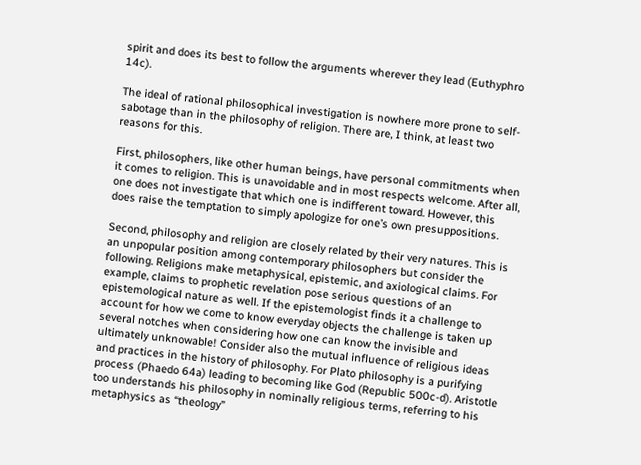spirit and does its best to follow the arguments wherever they lead (Euthyphro 14c).

The ideal of rational philosophical investigation is nowhere more prone to self-sabotage than in the philosophy of religion. There are, I think, at least two reasons for this.

First, philosophers, like other human beings, have personal commitments when it comes to religion. This is unavoidable and in most respects welcome. After all, one does not investigate that which one is indifferent toward. However, this does raise the temptation to simply apologize for one’s own presuppositions.

Second, philosophy and religion are closely related by their very natures. This is an unpopular position among contemporary philosophers but consider the following. Religions make metaphysical, epistemic, and axiological claims. For example, claims to prophetic revelation pose serious questions of an epistemological nature as well. If the epistemologist finds it a challenge to account for how we come to know everyday objects the challenge is taken up several notches when considering how one can know the invisible and ultimately unknowable! Consider also the mutual influence of religious ideas and practices in the history of philosophy. For Plato philosophy is a purifying process (Phaedo 64a) leading to becoming like God (Republic 500c-d). Aristotle too understands his philosophy in nominally religious terms, referring to his metaphysics as “theology”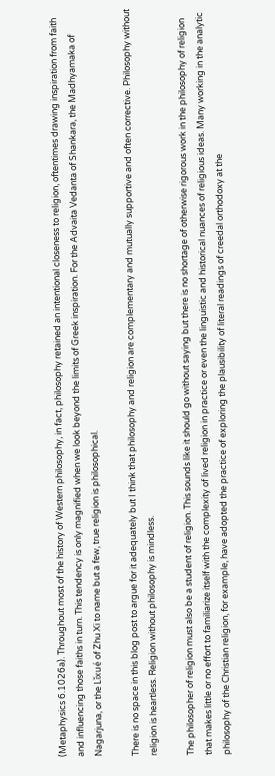(Metaphysics 6.1026a). Throughout most of the history of Western philosophy, in fact, philosophy retained an intentional closeness to religion, oftentimes drawing inspiration from faith and influencing those faiths in turn. This tendency is only magnified when we look beyond the limits of Greek inspiration. For the Advaita Vedanta of Shankara, the Madhyamaka of Nagarjuna, or the Lǐxué of Zhu Xi to name but a few, true religion is philosophical.

There is no space in this blog post to argue for it adequately but I think that philosophy and religion are complementary and mutually supportive and often corrective. Philosophy without religion is heartless. Religion without philosophy is mindless.

The philosopher of religion must also be a student of religion. This sounds like it should go without saying but there is no shortage of otherwise rigorous work in the philosophy of religion that makes little or no effort to familiarize itself with the complexity of lived religion in practice or even the linguistic and historical nuances of religious ideas. Many working in the analytic philosophy of the Christian religion, for example, have adopted the practice of exploring the plausibility of literal readings of creedal orthodoxy at the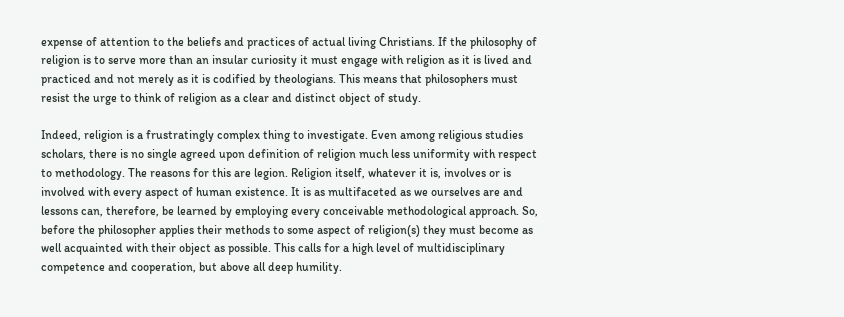expense of attention to the beliefs and practices of actual living Christians. If the philosophy of religion is to serve more than an insular curiosity it must engage with religion as it is lived and practiced and not merely as it is codified by theologians. This means that philosophers must resist the urge to think of religion as a clear and distinct object of study.

Indeed, religion is a frustratingly complex thing to investigate. Even among religious studies scholars, there is no single agreed upon definition of religion much less uniformity with respect to methodology. The reasons for this are legion. Religion itself, whatever it is, involves or is involved with every aspect of human existence. It is as multifaceted as we ourselves are and lessons can, therefore, be learned by employing every conceivable methodological approach. So, before the philosopher applies their methods to some aspect of religion(s) they must become as well acquainted with their object as possible. This calls for a high level of multidisciplinary competence and cooperation, but above all deep humility.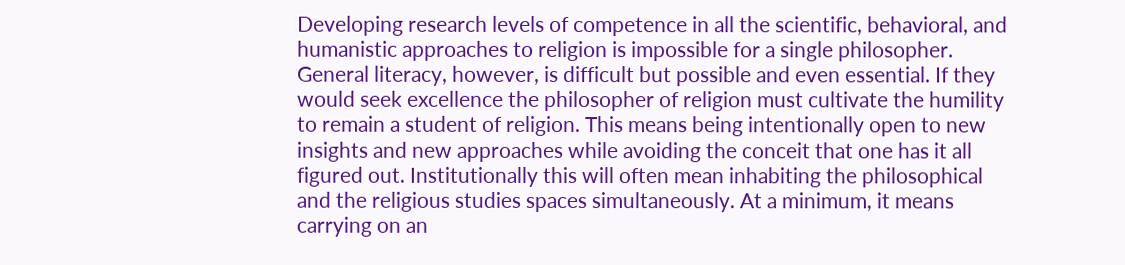Developing research levels of competence in all the scientific, behavioral, and humanistic approaches to religion is impossible for a single philosopher. General literacy, however, is difficult but possible and even essential. If they would seek excellence the philosopher of religion must cultivate the humility to remain a student of religion. This means being intentionally open to new insights and new approaches while avoiding the conceit that one has it all figured out. Institutionally this will often mean inhabiting the philosophical and the religious studies spaces simultaneously. At a minimum, it means carrying on an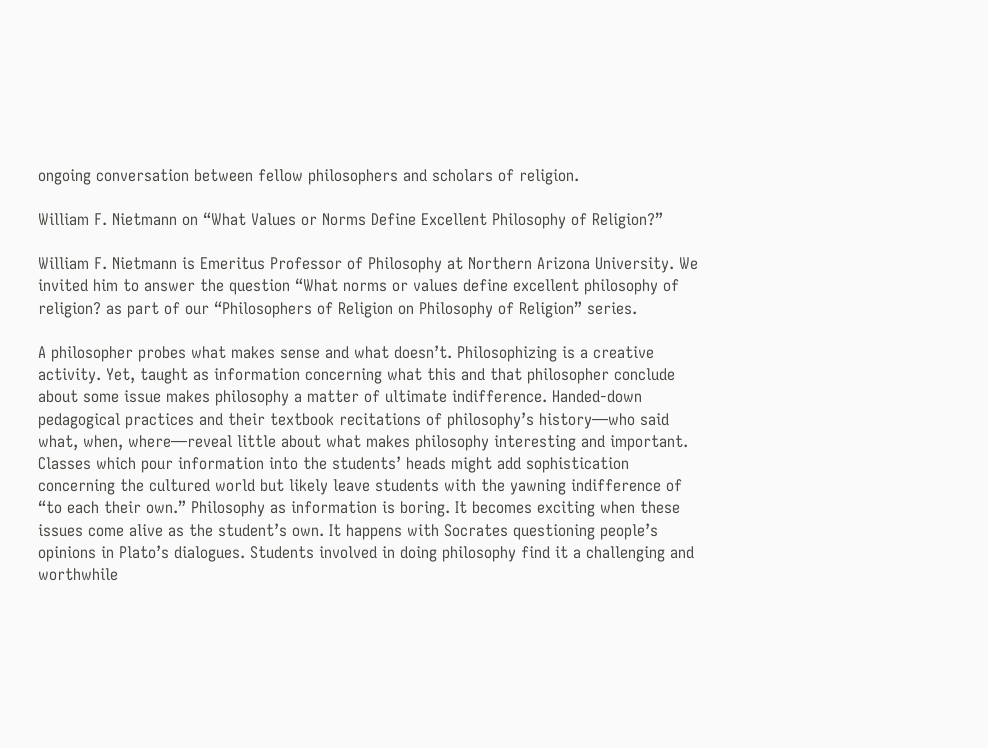ongoing conversation between fellow philosophers and scholars of religion.

William F. Nietmann on “What Values or Norms Define Excellent Philosophy of Religion?”

William F. Nietmann is Emeritus Professor of Philosophy at Northern Arizona University. We invited him to answer the question “What norms or values define excellent philosophy of religion? as part of our “Philosophers of Religion on Philosophy of Religion” series.

A philosopher probes what makes sense and what doesn’t. Philosophizing is a creative activity. Yet, taught as information concerning what this and that philosopher conclude about some issue makes philosophy a matter of ultimate indifference. Handed-down pedagogical practices and their textbook recitations of philosophy’s history—who said what, when, where—reveal little about what makes philosophy interesting and important. Classes which pour information into the students’ heads might add sophistication concerning the cultured world but likely leave students with the yawning indifference of “to each their own.” Philosophy as information is boring. It becomes exciting when these issues come alive as the student’s own. It happens with Socrates questioning people’s opinions in Plato’s dialogues. Students involved in doing philosophy find it a challenging and worthwhile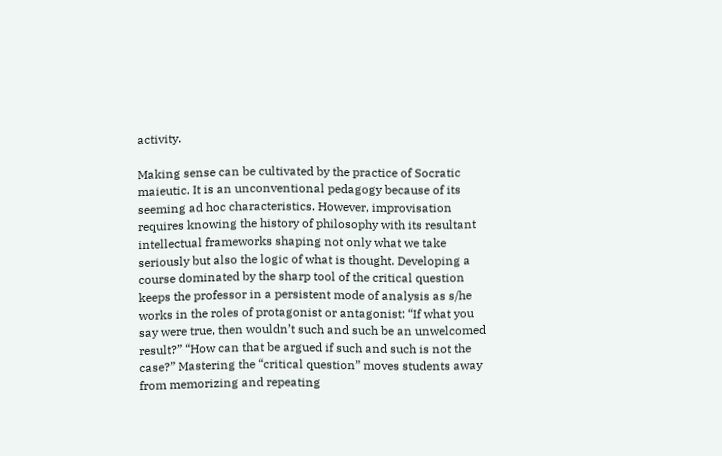activity.

Making sense can be cultivated by the practice of Socratic maieutic. It is an unconventional pedagogy because of its seeming ad hoc characteristics. However, improvisation requires knowing the history of philosophy with its resultant intellectual frameworks shaping not only what we take seriously but also the logic of what is thought. Developing a course dominated by the sharp tool of the critical question keeps the professor in a persistent mode of analysis as s/he works in the roles of protagonist or antagonist: “If what you say were true, then wouldn’t such and such be an unwelcomed result?” “How can that be argued if such and such is not the case?” Mastering the “critical question” moves students away from memorizing and repeating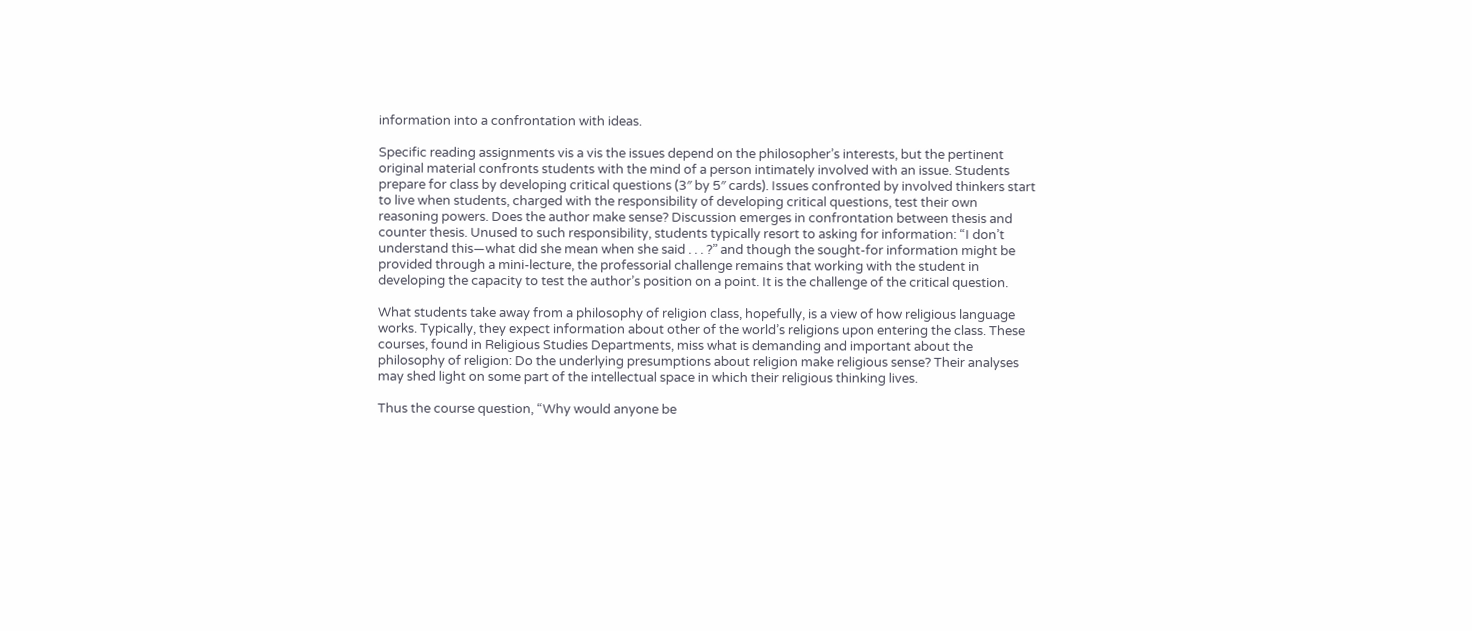information into a confrontation with ideas.

Specific reading assignments vis a vis the issues depend on the philosopher’s interests, but the pertinent original material confronts students with the mind of a person intimately involved with an issue. Students prepare for class by developing critical questions (3″ by 5″ cards). Issues confronted by involved thinkers start to live when students, charged with the responsibility of developing critical questions, test their own reasoning powers. Does the author make sense? Discussion emerges in confrontation between thesis and counter thesis. Unused to such responsibility, students typically resort to asking for information: “I don’t understand this—what did she mean when she said . . . ?” and though the sought-for information might be provided through a mini-lecture, the professorial challenge remains that working with the student in developing the capacity to test the author’s position on a point. It is the challenge of the critical question.

What students take away from a philosophy of religion class, hopefully, is a view of how religious language works. Typically, they expect information about other of the world’s religions upon entering the class. These courses, found in Religious Studies Departments, miss what is demanding and important about the philosophy of religion: Do the underlying presumptions about religion make religious sense? Their analyses may shed light on some part of the intellectual space in which their religious thinking lives.

Thus the course question, “Why would anyone be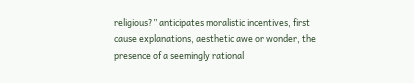religious?” anticipates moralistic incentives, first cause explanations, aesthetic awe or wonder, the presence of a seemingly rational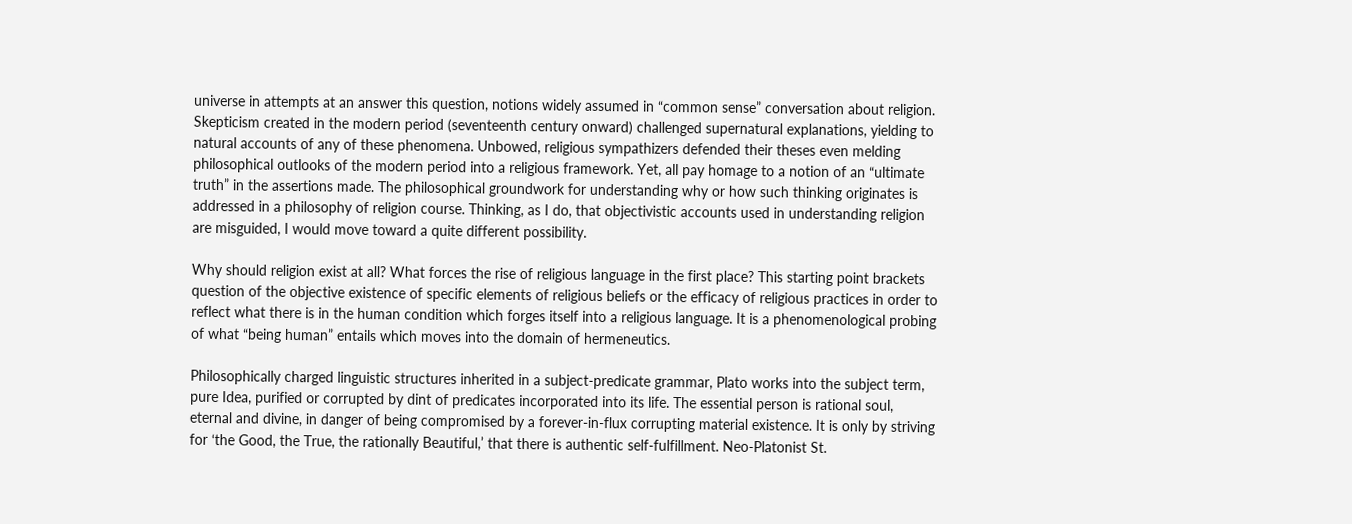universe in attempts at an answer this question, notions widely assumed in “common sense” conversation about religion. Skepticism created in the modern period (seventeenth century onward) challenged supernatural explanations, yielding to natural accounts of any of these phenomena. Unbowed, religious sympathizers defended their theses even melding philosophical outlooks of the modern period into a religious framework. Yet, all pay homage to a notion of an “ultimate truth” in the assertions made. The philosophical groundwork for understanding why or how such thinking originates is addressed in a philosophy of religion course. Thinking, as I do, that objectivistic accounts used in understanding religion are misguided, I would move toward a quite different possibility.

Why should religion exist at all? What forces the rise of religious language in the first place? This starting point brackets question of the objective existence of specific elements of religious beliefs or the efficacy of religious practices in order to reflect what there is in the human condition which forges itself into a religious language. It is a phenomenological probing of what “being human” entails which moves into the domain of hermeneutics.

Philosophically charged linguistic structures inherited in a subject-predicate grammar, Plato works into the subject term, pure Idea, purified or corrupted by dint of predicates incorporated into its life. The essential person is rational soul, eternal and divine, in danger of being compromised by a forever-in-flux corrupting material existence. It is only by striving for ‘the Good, the True, the rationally Beautiful,’ that there is authentic self-fulfillment. Neo-Platonist St.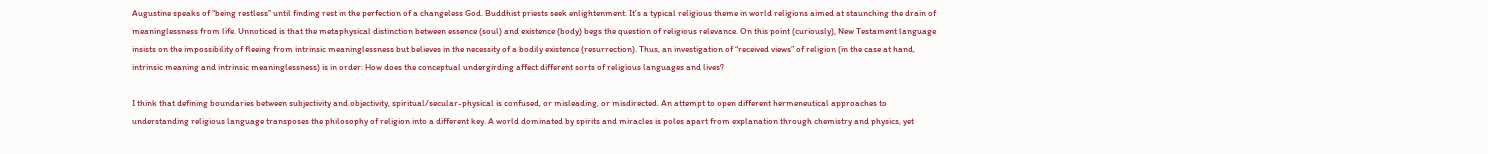Augustine speaks of “being restless” until finding rest in the perfection of a changeless God. Buddhist priests seek enlightenment. It’s a typical religious theme in world religions aimed at staunching the drain of meaninglessness from life. Unnoticed is that the metaphysical distinction between essence (soul) and existence (body) begs the question of religious relevance. On this point (curiously), New Testament language insists on the impossibility of fleeing from intrinsic meaninglessness but believes in the necessity of a bodily existence (resurrection). Thus, an investigation of “received views” of religion (in the case at hand, intrinsic meaning and intrinsic meaninglessness) is in order: How does the conceptual undergirding affect different sorts of religious languages and lives?

I think that defining boundaries between subjectivity and objectivity, spiritual/secular-physical is confused, or misleading, or misdirected. An attempt to open different hermeneutical approaches to understanding religious language transposes the philosophy of religion into a different key. A world dominated by spirits and miracles is poles apart from explanation through chemistry and physics, yet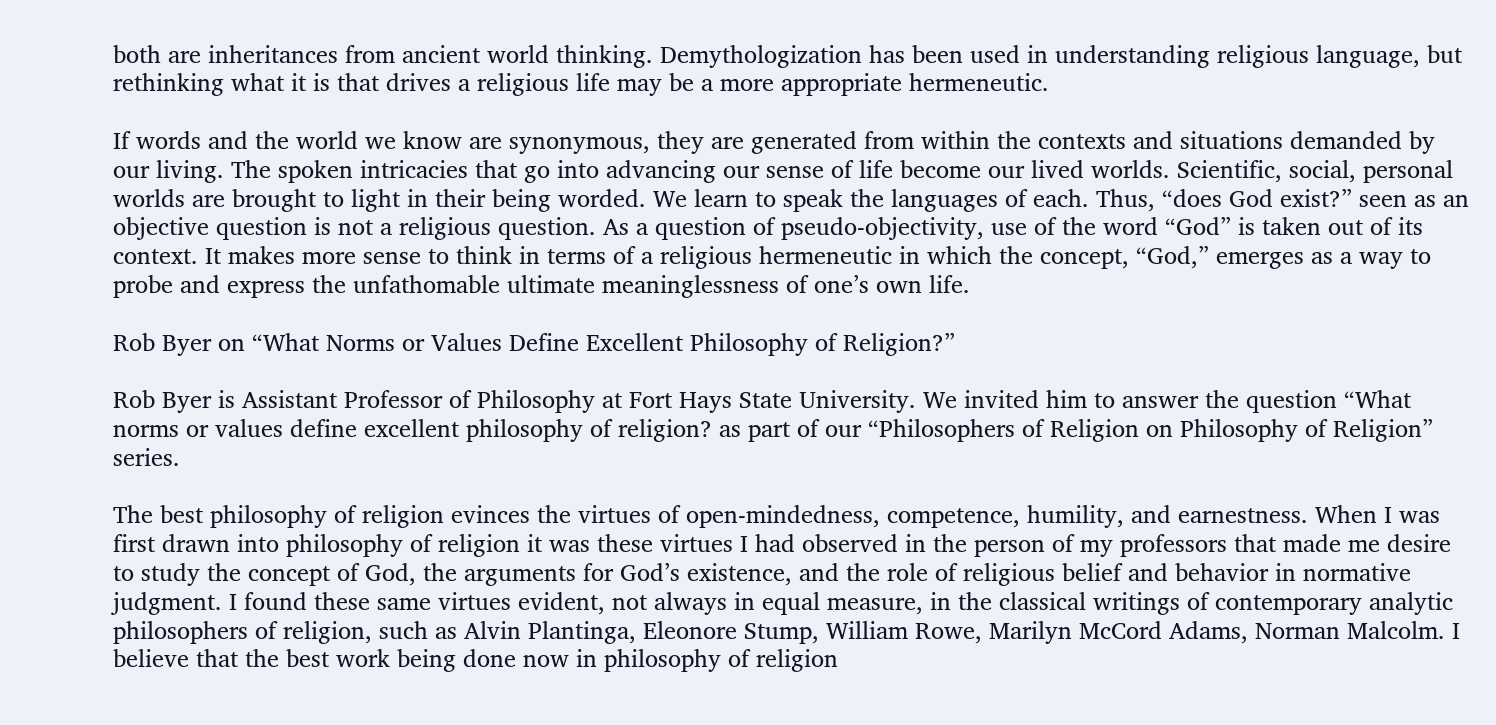both are inheritances from ancient world thinking. Demythologization has been used in understanding religious language, but rethinking what it is that drives a religious life may be a more appropriate hermeneutic.

If words and the world we know are synonymous, they are generated from within the contexts and situations demanded by our living. The spoken intricacies that go into advancing our sense of life become our lived worlds. Scientific, social, personal worlds are brought to light in their being worded. We learn to speak the languages of each. Thus, “does God exist?” seen as an objective question is not a religious question. As a question of pseudo-objectivity, use of the word “God” is taken out of its context. It makes more sense to think in terms of a religious hermeneutic in which the concept, “God,” emerges as a way to probe and express the unfathomable ultimate meaninglessness of one’s own life.

Rob Byer on “What Norms or Values Define Excellent Philosophy of Religion?”

Rob Byer is Assistant Professor of Philosophy at Fort Hays State University. We invited him to answer the question “What norms or values define excellent philosophy of religion? as part of our “Philosophers of Religion on Philosophy of Religion” series.

The best philosophy of religion evinces the virtues of open-mindedness, competence, humility, and earnestness. When I was first drawn into philosophy of religion it was these virtues I had observed in the person of my professors that made me desire to study the concept of God, the arguments for God’s existence, and the role of religious belief and behavior in normative judgment. I found these same virtues evident, not always in equal measure, in the classical writings of contemporary analytic philosophers of religion, such as Alvin Plantinga, Eleonore Stump, William Rowe, Marilyn McCord Adams, Norman Malcolm. I believe that the best work being done now in philosophy of religion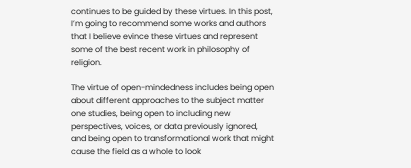continues to be guided by these virtues. In this post, I’m going to recommend some works and authors that I believe evince these virtues and represent some of the best recent work in philosophy of religion.

The virtue of open-mindedness includes being open about different approaches to the subject matter one studies, being open to including new perspectives, voices, or data previously ignored, and being open to transformational work that might cause the field as a whole to look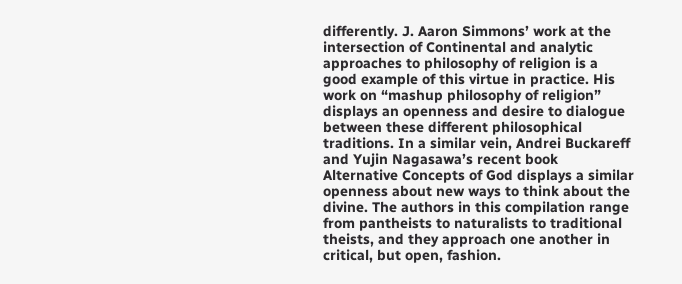differently. J. Aaron Simmons’ work at the intersection of Continental and analytic approaches to philosophy of religion is a good example of this virtue in practice. His work on “mashup philosophy of religion” displays an openness and desire to dialogue between these different philosophical traditions. In a similar vein, Andrei Buckareff and Yujin Nagasawa’s recent book Alternative Concepts of God displays a similar openness about new ways to think about the divine. The authors in this compilation range from pantheists to naturalists to traditional theists, and they approach one another in critical, but open, fashion.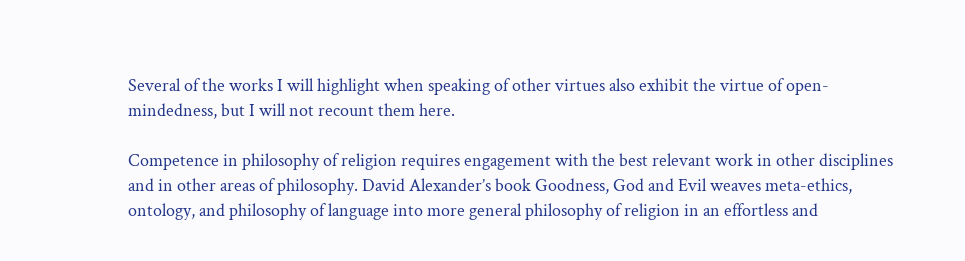Several of the works I will highlight when speaking of other virtues also exhibit the virtue of open-mindedness, but I will not recount them here.

Competence in philosophy of religion requires engagement with the best relevant work in other disciplines and in other areas of philosophy. David Alexander’s book Goodness, God and Evil weaves meta-ethics, ontology, and philosophy of language into more general philosophy of religion in an effortless and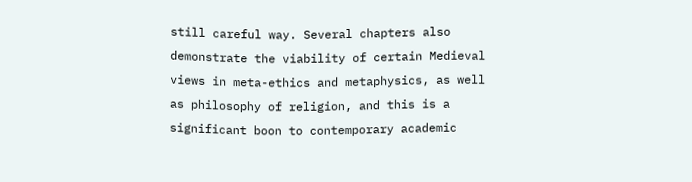still careful way. Several chapters also demonstrate the viability of certain Medieval views in meta-ethics and metaphysics, as well as philosophy of religion, and this is a significant boon to contemporary academic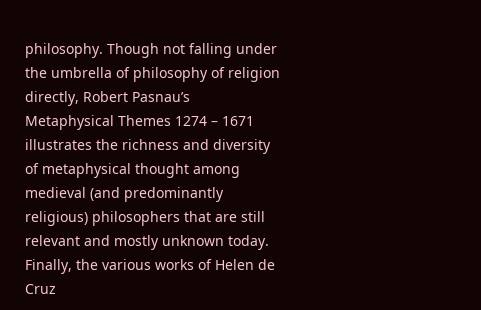philosophy. Though not falling under the umbrella of philosophy of religion directly, Robert Pasnau’s Metaphysical Themes 1274 – 1671 illustrates the richness and diversity of metaphysical thought among medieval (and predominantly religious) philosophers that are still relevant and mostly unknown today. Finally, the various works of Helen de Cruz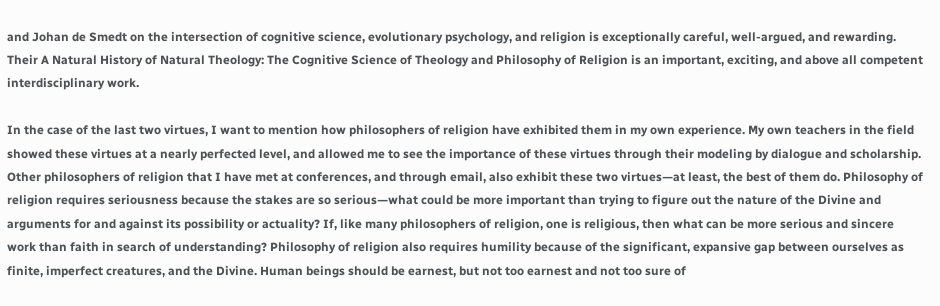and Johan de Smedt on the intersection of cognitive science, evolutionary psychology, and religion is exceptionally careful, well-argued, and rewarding. Their A Natural History of Natural Theology: The Cognitive Science of Theology and Philosophy of Religion is an important, exciting, and above all competent interdisciplinary work.

In the case of the last two virtues, I want to mention how philosophers of religion have exhibited them in my own experience. My own teachers in the field showed these virtues at a nearly perfected level, and allowed me to see the importance of these virtues through their modeling by dialogue and scholarship. Other philosophers of religion that I have met at conferences, and through email, also exhibit these two virtues—at least, the best of them do. Philosophy of religion requires seriousness because the stakes are so serious—what could be more important than trying to figure out the nature of the Divine and arguments for and against its possibility or actuality? If, like many philosophers of religion, one is religious, then what can be more serious and sincere work than faith in search of understanding? Philosophy of religion also requires humility because of the significant, expansive gap between ourselves as finite, imperfect creatures, and the Divine. Human beings should be earnest, but not too earnest and not too sure of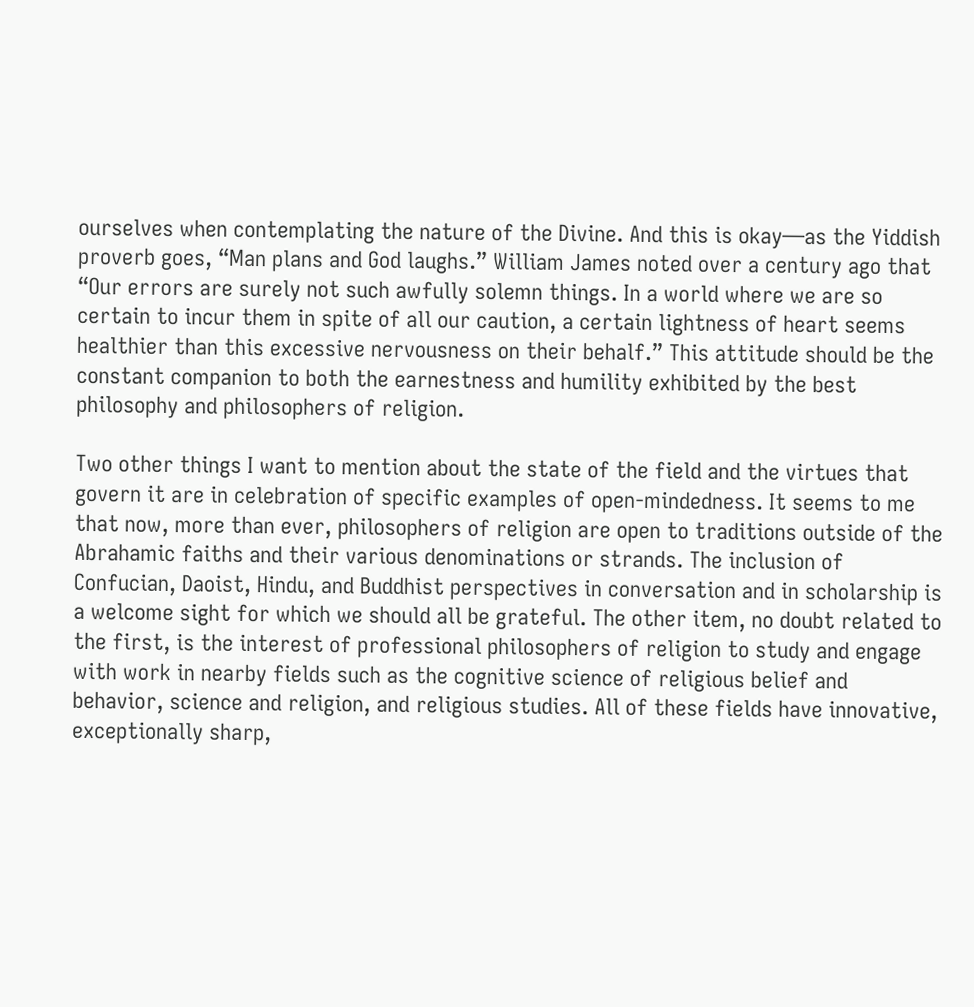ourselves when contemplating the nature of the Divine. And this is okay—as the Yiddish proverb goes, “Man plans and God laughs.” William James noted over a century ago that “Our errors are surely not such awfully solemn things. In a world where we are so certain to incur them in spite of all our caution, a certain lightness of heart seems healthier than this excessive nervousness on their behalf.” This attitude should be the constant companion to both the earnestness and humility exhibited by the best philosophy and philosophers of religion.

Two other things I want to mention about the state of the field and the virtues that govern it are in celebration of specific examples of open-mindedness. It seems to me that now, more than ever, philosophers of religion are open to traditions outside of the Abrahamic faiths and their various denominations or strands. The inclusion of Confucian, Daoist, Hindu, and Buddhist perspectives in conversation and in scholarship is a welcome sight for which we should all be grateful. The other item, no doubt related to the first, is the interest of professional philosophers of religion to study and engage with work in nearby fields such as the cognitive science of religious belief and behavior, science and religion, and religious studies. All of these fields have innovative, exceptionally sharp,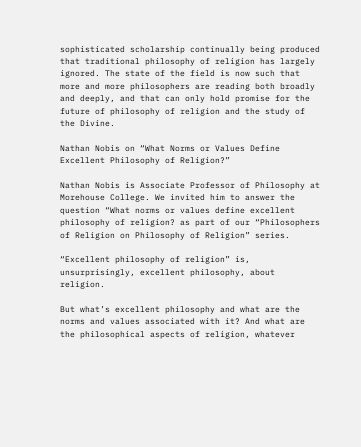sophisticated scholarship continually being produced that traditional philosophy of religion has largely ignored. The state of the field is now such that more and more philosophers are reading both broadly and deeply, and that can only hold promise for the future of philosophy of religion and the study of the Divine.

Nathan Nobis on “What Norms or Values Define Excellent Philosophy of Religion?”

Nathan Nobis is Associate Professor of Philosophy at Morehouse College. We invited him to answer the question “What norms or values define excellent philosophy of religion? as part of our “Philosophers of Religion on Philosophy of Religion” series.

“Excellent philosophy of religion” is, unsurprisingly, excellent philosophy, about religion.

But what’s excellent philosophy and what are the norms and values associated with it? And what are the philosophical aspects of religion, whatever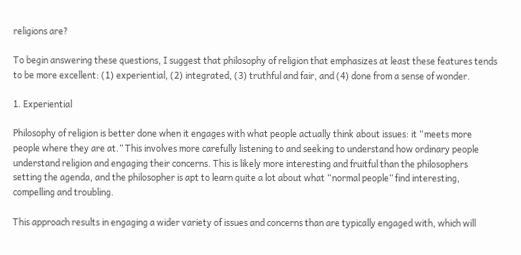religions are?

To begin answering these questions, I suggest that philosophy of religion that emphasizes at least these features tends to be more excellent: (1) experiential, (2) integrated, (3) truthful and fair, and (4) done from a sense of wonder.

1. Experiential

Philosophy of religion is better done when it engages with what people actually think about issues: it “meets more people where they are at.” This involves more carefully listening to and seeking to understand how ordinary people understand religion and engaging their concerns. This is likely more interesting and fruitful than the philosophers setting the agenda, and the philosopher is apt to learn quite a lot about what “normal people” find interesting, compelling and troubling.

This approach results in engaging a wider variety of issues and concerns than are typically engaged with, which will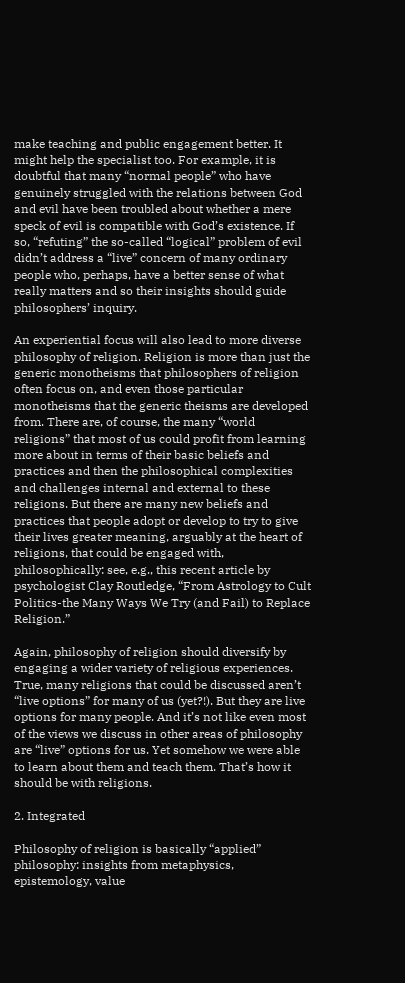make teaching and public engagement better. It might help the specialist too. For example, it is doubtful that many “normal people” who have genuinely struggled with the relations between God and evil have been troubled about whether a mere speck of evil is compatible with God’s existence. If so, “refuting” the so-called “logical” problem of evil didn’t address a “live” concern of many ordinary people who, perhaps, have a better sense of what really matters and so their insights should guide philosophers’ inquiry.

An experiential focus will also lead to more diverse philosophy of religion. Religion is more than just the generic monotheisms that philosophers of religion often focus on, and even those particular monotheisms that the generic theisms are developed from. There are, of course, the many “world religions” that most of us could profit from learning more about in terms of their basic beliefs and practices and then the philosophical complexities and challenges internal and external to these religions. But there are many new beliefs and practices that people adopt or develop to try to give their lives greater meaning, arguably at the heart of religions, that could be engaged with, philosophically: see, e.g., this recent article by psychologist Clay Routledge, “From Astrology to Cult Politics-the Many Ways We Try (and Fail) to Replace Religion.”

Again, philosophy of religion should diversify by engaging a wider variety of religious experiences. True, many religions that could be discussed aren’t “live options” for many of us (yet?!). But they are live options for many people. And it’s not like even most of the views we discuss in other areas of philosophy are “live” options for us. Yet somehow we were able to learn about them and teach them. That’s how it should be with religions.

2. Integrated

Philosophy of religion is basically “applied” philosophy: insights from metaphysics, epistemology, value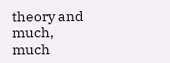theory and much, much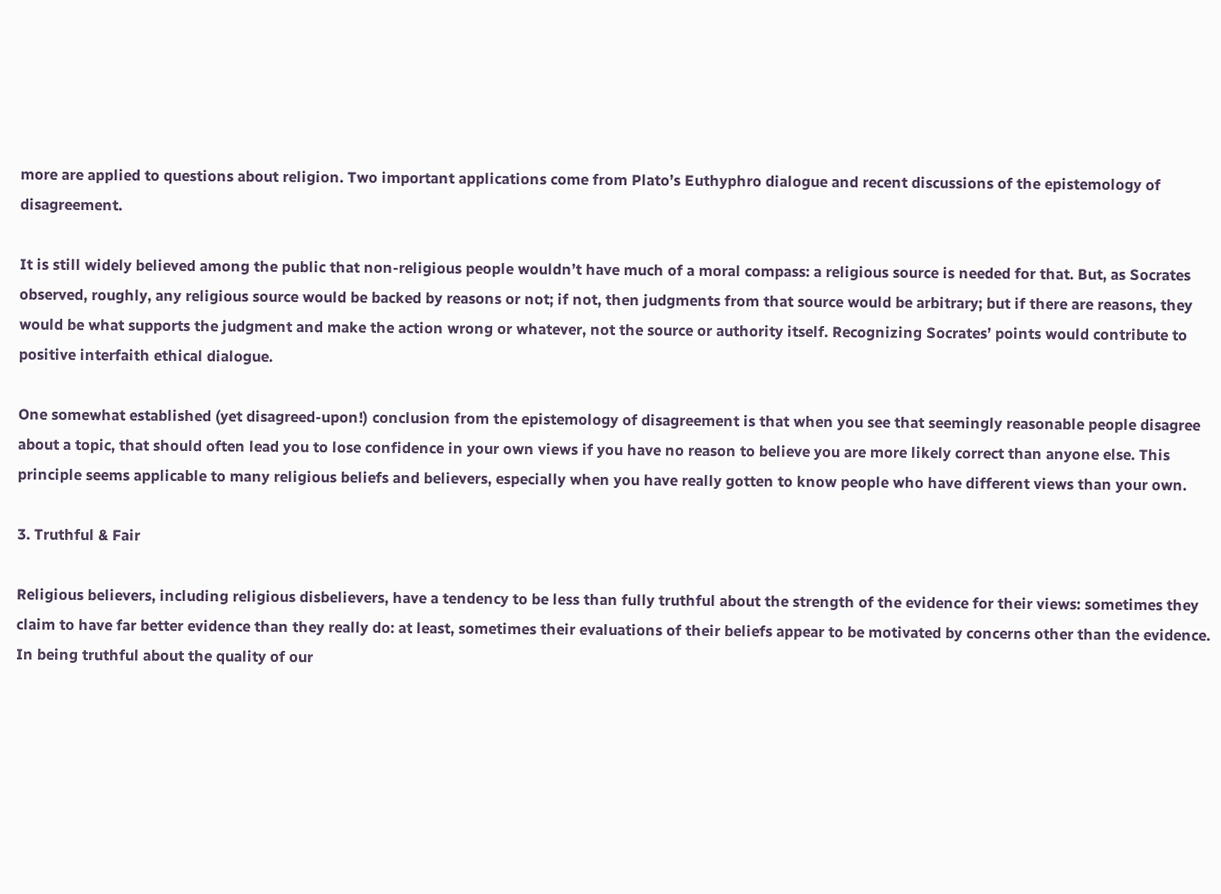more are applied to questions about religion. Two important applications come from Plato’s Euthyphro dialogue and recent discussions of the epistemology of disagreement.

It is still widely believed among the public that non-religious people wouldn’t have much of a moral compass: a religious source is needed for that. But, as Socrates observed, roughly, any religious source would be backed by reasons or not; if not, then judgments from that source would be arbitrary; but if there are reasons, they would be what supports the judgment and make the action wrong or whatever, not the source or authority itself. Recognizing Socrates’ points would contribute to positive interfaith ethical dialogue.

One somewhat established (yet disagreed-upon!) conclusion from the epistemology of disagreement is that when you see that seemingly reasonable people disagree about a topic, that should often lead you to lose confidence in your own views if you have no reason to believe you are more likely correct than anyone else. This principle seems applicable to many religious beliefs and believers, especially when you have really gotten to know people who have different views than your own.

3. Truthful & Fair

Religious believers, including religious disbelievers, have a tendency to be less than fully truthful about the strength of the evidence for their views: sometimes they claim to have far better evidence than they really do: at least, sometimes their evaluations of their beliefs appear to be motivated by concerns other than the evidence. In being truthful about the quality of our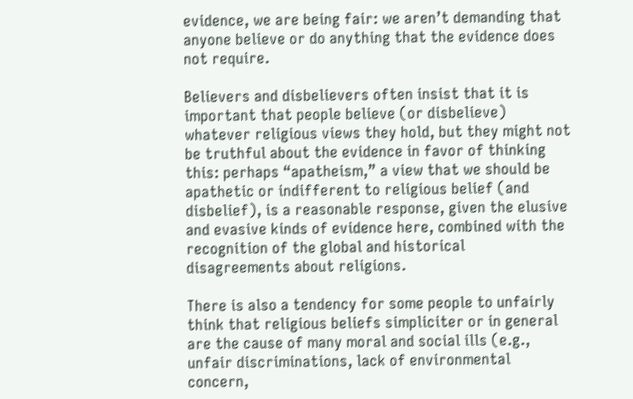evidence, we are being fair: we aren’t demanding that anyone believe or do anything that the evidence does not require.

Believers and disbelievers often insist that it is important that people believe (or disbelieve) whatever religious views they hold, but they might not be truthful about the evidence in favor of thinking this: perhaps “apatheism,” a view that we should be apathetic or indifferent to religious belief (and disbelief), is a reasonable response, given the elusive and evasive kinds of evidence here, combined with the recognition of the global and historical disagreements about religions.

There is also a tendency for some people to unfairly think that religious beliefs simpliciter or in general are the cause of many moral and social ills (e.g., unfair discriminations, lack of environmental concern,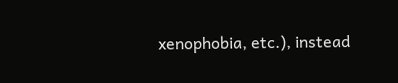xenophobia, etc.), instead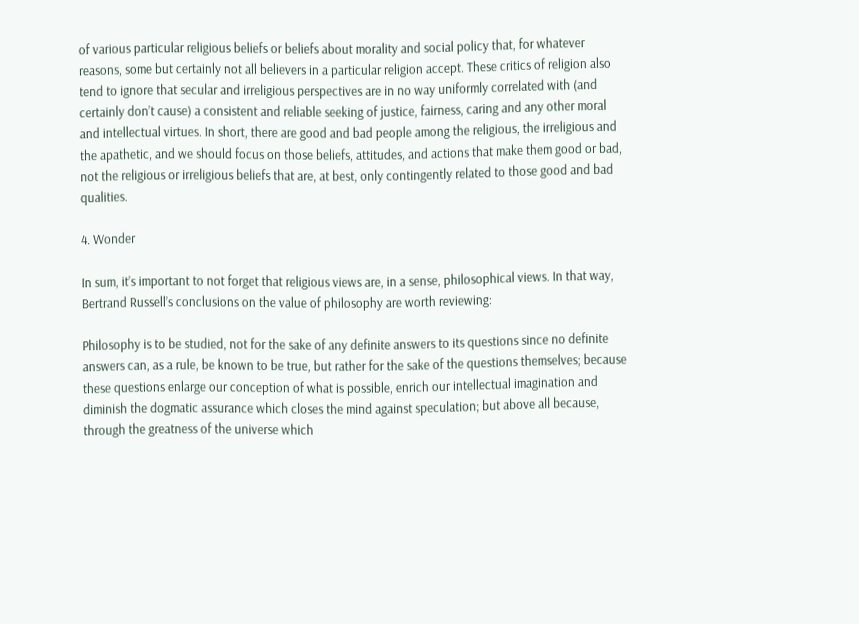of various particular religious beliefs or beliefs about morality and social policy that, for whatever reasons, some but certainly not all believers in a particular religion accept. These critics of religion also tend to ignore that secular and irreligious perspectives are in no way uniformly correlated with (and certainly don’t cause) a consistent and reliable seeking of justice, fairness, caring and any other moral and intellectual virtues. In short, there are good and bad people among the religious, the irreligious and the apathetic, and we should focus on those beliefs, attitudes, and actions that make them good or bad, not the religious or irreligious beliefs that are, at best, only contingently related to those good and bad qualities.

4. Wonder

In sum, it’s important to not forget that religious views are, in a sense, philosophical views. In that way, Bertrand Russell’s conclusions on the value of philosophy are worth reviewing:

Philosophy is to be studied, not for the sake of any definite answers to its questions since no definite answers can, as a rule, be known to be true, but rather for the sake of the questions themselves; because these questions enlarge our conception of what is possible, enrich our intellectual imagination and diminish the dogmatic assurance which closes the mind against speculation; but above all because, through the greatness of the universe which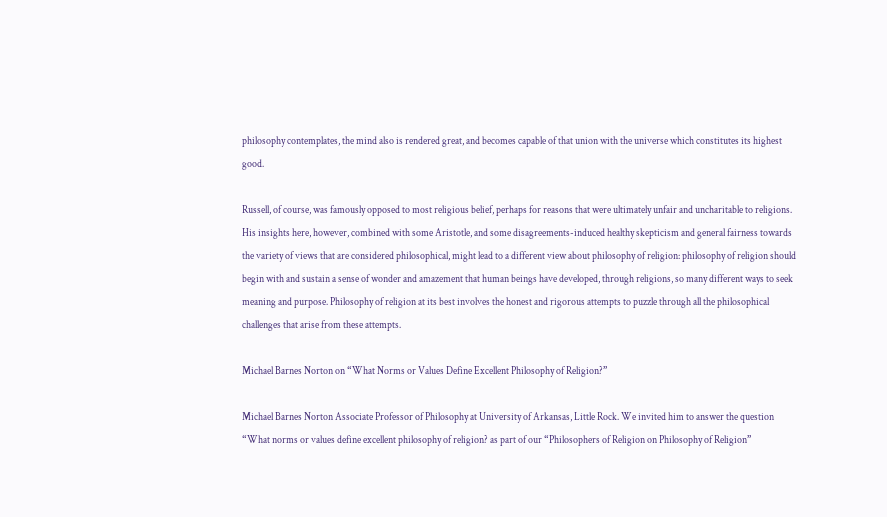philosophy contemplates, the mind also is rendered great, and becomes capable of that union with the universe which constitutes its highest good.

Russell, of course, was famously opposed to most religious belief, perhaps for reasons that were ultimately unfair and uncharitable to religions. His insights here, however, combined with some Aristotle, and some disagreements-induced healthy skepticism and general fairness towards the variety of views that are considered philosophical, might lead to a different view about philosophy of religion: philosophy of religion should begin with and sustain a sense of wonder and amazement that human beings have developed, through religions, so many different ways to seek meaning and purpose. Philosophy of religion at its best involves the honest and rigorous attempts to puzzle through all the philosophical challenges that arise from these attempts.

Michael Barnes Norton on “What Norms or Values Define Excellent Philosophy of Religion?”

Michael Barnes Norton Associate Professor of Philosophy at University of Arkansas, Little Rock. We invited him to answer the question “What norms or values define excellent philosophy of religion? as part of our “Philosophers of Religion on Philosophy of Religion”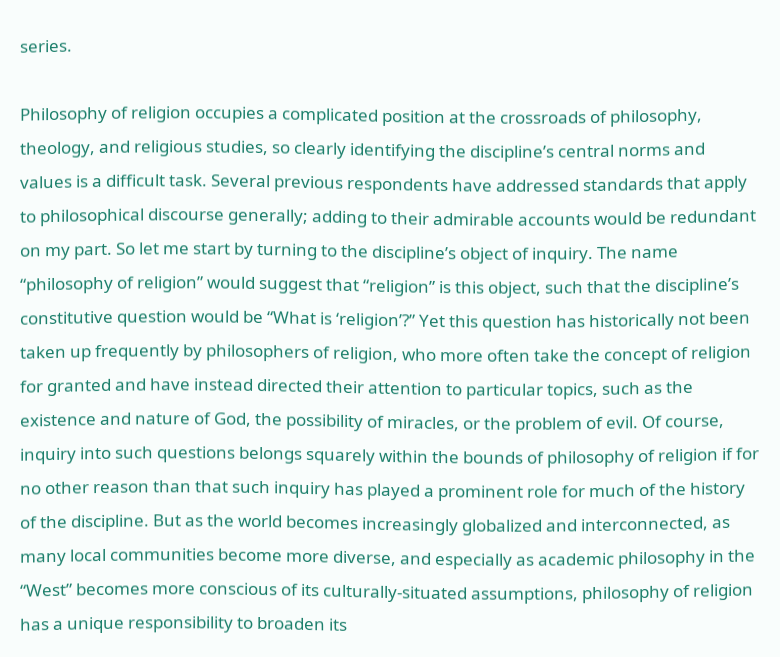series.

Philosophy of religion occupies a complicated position at the crossroads of philosophy, theology, and religious studies, so clearly identifying the discipline’s central norms and values is a difficult task. Several previous respondents have addressed standards that apply to philosophical discourse generally; adding to their admirable accounts would be redundant on my part. So let me start by turning to the discipline’s object of inquiry. The name “philosophy of religion” would suggest that “religion” is this object, such that the discipline’s constitutive question would be “What is ‘religion’?” Yet this question has historically not been taken up frequently by philosophers of religion, who more often take the concept of religion for granted and have instead directed their attention to particular topics, such as the existence and nature of God, the possibility of miracles, or the problem of evil. Of course, inquiry into such questions belongs squarely within the bounds of philosophy of religion if for no other reason than that such inquiry has played a prominent role for much of the history of the discipline. But as the world becomes increasingly globalized and interconnected, as many local communities become more diverse, and especially as academic philosophy in the “West” becomes more conscious of its culturally-situated assumptions, philosophy of religion has a unique responsibility to broaden its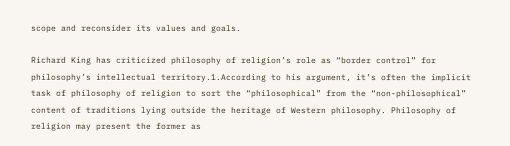scope and reconsider its values and goals.

Richard King has criticized philosophy of religion’s role as “border control” for philosophy’s intellectual territory.1.According to his argument, it’s often the implicit task of philosophy of religion to sort the “philosophical” from the “non-philosophical” content of traditions lying outside the heritage of Western philosophy. Philosophy of religion may present the former as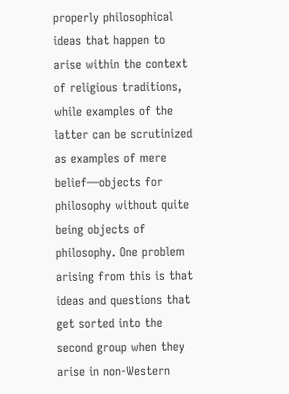properly philosophical ideas that happen to arise within the context of religious traditions, while examples of the latter can be scrutinized as examples of mere belief—objects for philosophy without quite being objects of philosophy. One problem arising from this is that ideas and questions that get sorted into the second group when they arise in non-Western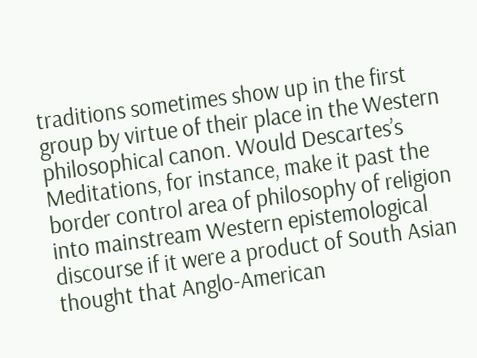traditions sometimes show up in the first group by virtue of their place in the Western philosophical canon. Would Descartes’s Meditations, for instance, make it past the border control area of philosophy of religion into mainstream Western epistemological discourse if it were a product of South Asian thought that Anglo-American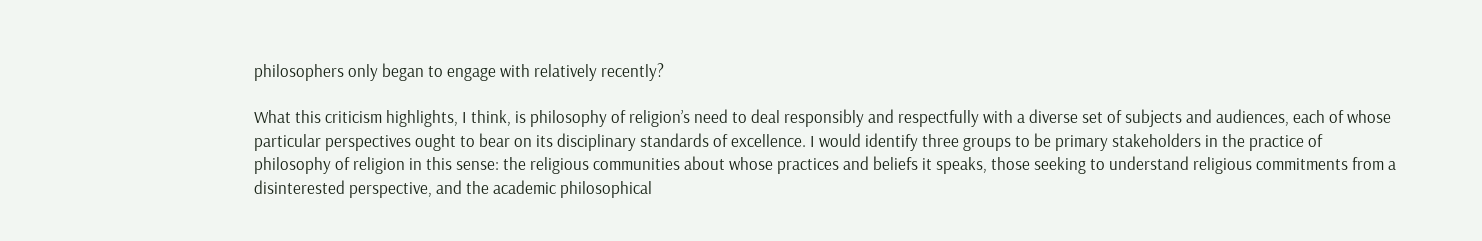philosophers only began to engage with relatively recently?

What this criticism highlights, I think, is philosophy of religion’s need to deal responsibly and respectfully with a diverse set of subjects and audiences, each of whose particular perspectives ought to bear on its disciplinary standards of excellence. I would identify three groups to be primary stakeholders in the practice of philosophy of religion in this sense: the religious communities about whose practices and beliefs it speaks, those seeking to understand religious commitments from a disinterested perspective, and the academic philosophical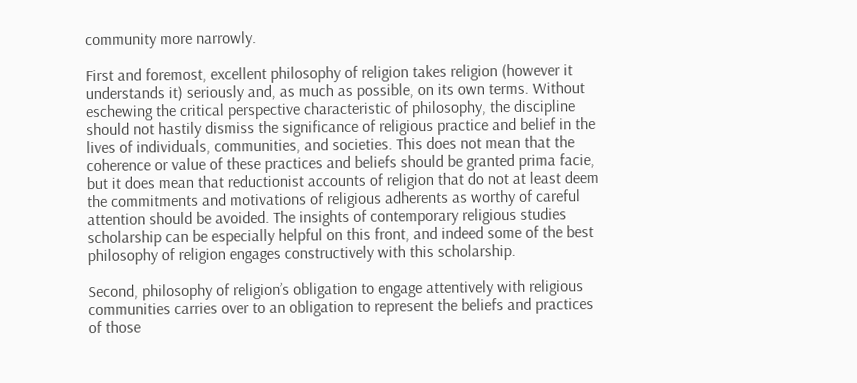community more narrowly.

First and foremost, excellent philosophy of religion takes religion (however it understands it) seriously and, as much as possible, on its own terms. Without eschewing the critical perspective characteristic of philosophy, the discipline should not hastily dismiss the significance of religious practice and belief in the lives of individuals, communities, and societies. This does not mean that the coherence or value of these practices and beliefs should be granted prima facie, but it does mean that reductionist accounts of religion that do not at least deem the commitments and motivations of religious adherents as worthy of careful attention should be avoided. The insights of contemporary religious studies scholarship can be especially helpful on this front, and indeed some of the best philosophy of religion engages constructively with this scholarship.

Second, philosophy of religion’s obligation to engage attentively with religious communities carries over to an obligation to represent the beliefs and practices of those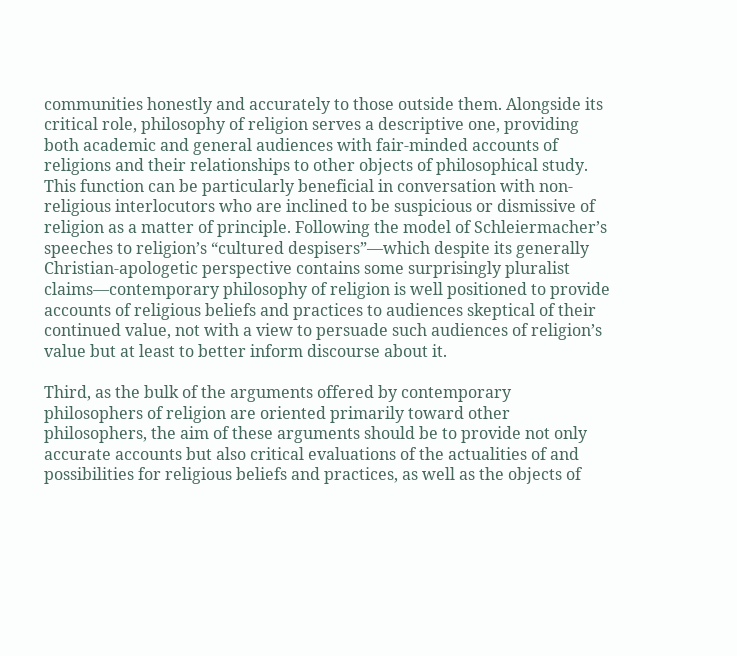communities honestly and accurately to those outside them. Alongside its critical role, philosophy of religion serves a descriptive one, providing both academic and general audiences with fair-minded accounts of religions and their relationships to other objects of philosophical study. This function can be particularly beneficial in conversation with non-religious interlocutors who are inclined to be suspicious or dismissive of religion as a matter of principle. Following the model of Schleiermacher’s speeches to religion’s “cultured despisers”—which despite its generally Christian-apologetic perspective contains some surprisingly pluralist claims—contemporary philosophy of religion is well positioned to provide accounts of religious beliefs and practices to audiences skeptical of their continued value, not with a view to persuade such audiences of religion’s value but at least to better inform discourse about it.

Third, as the bulk of the arguments offered by contemporary philosophers of religion are oriented primarily toward other philosophers, the aim of these arguments should be to provide not only accurate accounts but also critical evaluations of the actualities of and possibilities for religious beliefs and practices, as well as the objects of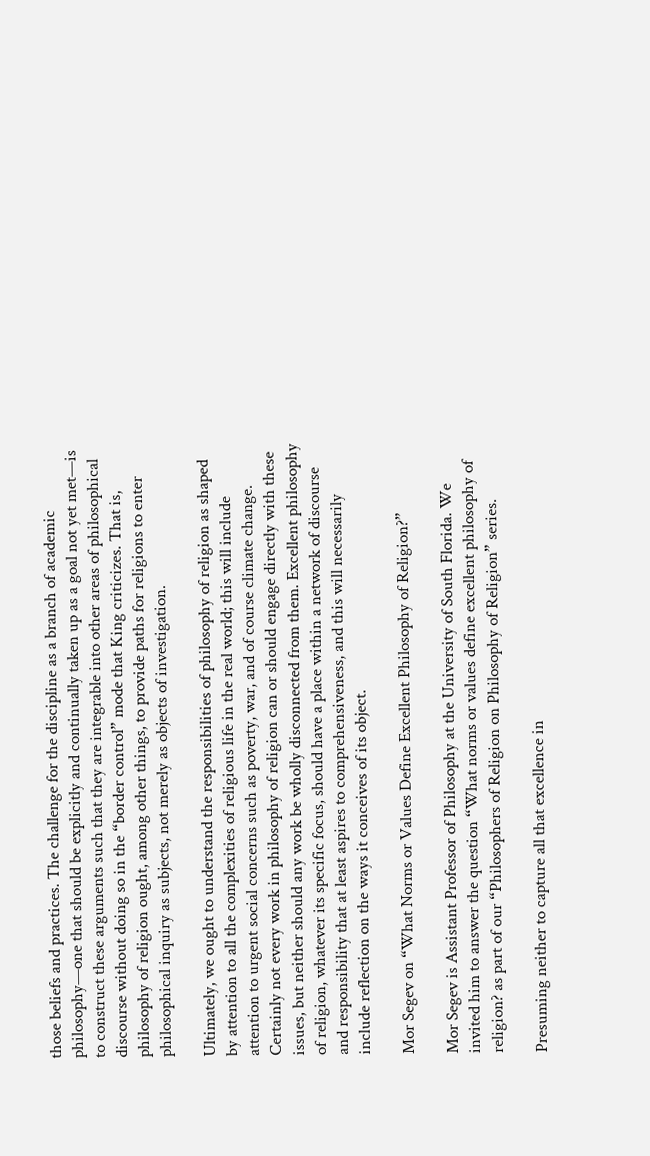those beliefs and practices. The challenge for the discipline as a branch of academic philosophy—one that should be explicitly and continually taken up as a goal not yet met—is to construct these arguments such that they are integrable into other areas of philosophical discourse without doing so in the “border control” mode that King criticizes. That is, philosophy of religion ought, among other things, to provide paths for religions to enter philosophical inquiry as subjects, not merely as objects of investigation.

Ultimately, we ought to understand the responsibilities of philosophy of religion as shaped by attention to all the complexities of religious life in the real world; this will include attention to urgent social concerns such as poverty, war, and of course climate change. Certainly not every work in philosophy of religion can or should engage directly with these issues, but neither should any work be wholly disconnected from them. Excellent philosophy of religion, whatever its specific focus, should have a place within a network of discourse and responsibility that at least aspires to comprehensiveness, and this will necessarily include reflection on the ways it conceives of its object.

Mor Segev on “What Norms or Values Define Excellent Philosophy of Religion?”

Mor Segev is Assistant Professor of Philosophy at the University of South Florida. We invited him to answer the question “What norms or values define excellent philosophy of religion? as part of our “Philosophers of Religion on Philosophy of Religion” series.

Presuming neither to capture all that excellence in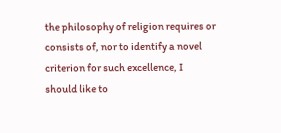the philosophy of religion requires or consists of, nor to identify a novel criterion for such excellence, I should like to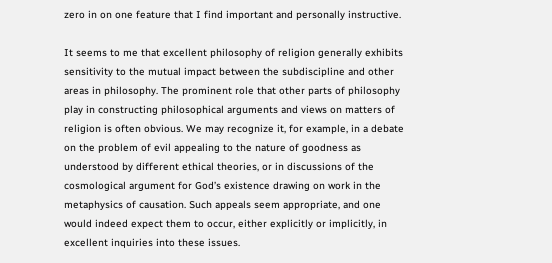zero in on one feature that I find important and personally instructive.

It seems to me that excellent philosophy of religion generally exhibits sensitivity to the mutual impact between the subdiscipline and other areas in philosophy. The prominent role that other parts of philosophy play in constructing philosophical arguments and views on matters of religion is often obvious. We may recognize it, for example, in a debate on the problem of evil appealing to the nature of goodness as understood by different ethical theories, or in discussions of the cosmological argument for God’s existence drawing on work in the metaphysics of causation. Such appeals seem appropriate, and one would indeed expect them to occur, either explicitly or implicitly, in excellent inquiries into these issues.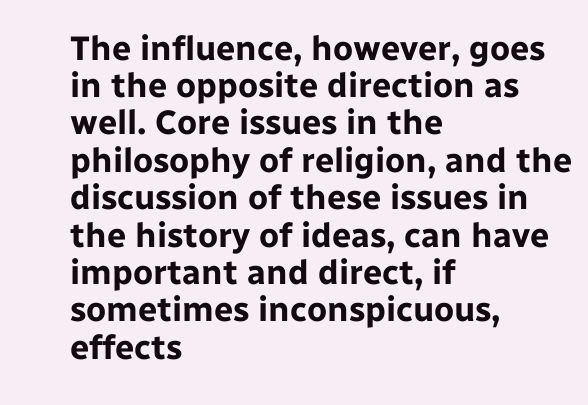The influence, however, goes in the opposite direction as well. Core issues in the philosophy of religion, and the discussion of these issues in the history of ideas, can have important and direct, if sometimes inconspicuous, effects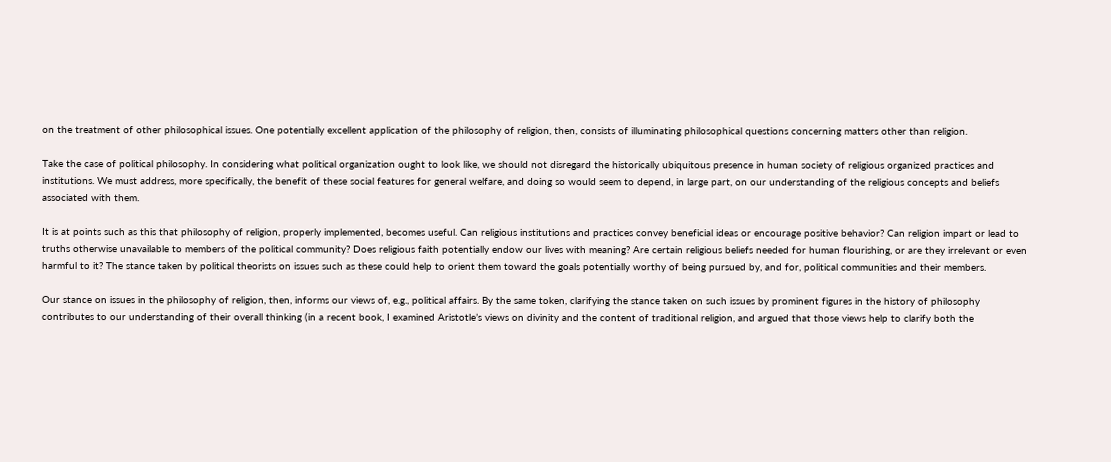on the treatment of other philosophical issues. One potentially excellent application of the philosophy of religion, then, consists of illuminating philosophical questions concerning matters other than religion.

Take the case of political philosophy. In considering what political organization ought to look like, we should not disregard the historically ubiquitous presence in human society of religious organized practices and institutions. We must address, more specifically, the benefit of these social features for general welfare, and doing so would seem to depend, in large part, on our understanding of the religious concepts and beliefs associated with them.

It is at points such as this that philosophy of religion, properly implemented, becomes useful. Can religious institutions and practices convey beneficial ideas or encourage positive behavior? Can religion impart or lead to truths otherwise unavailable to members of the political community? Does religious faith potentially endow our lives with meaning? Are certain religious beliefs needed for human flourishing, or are they irrelevant or even harmful to it? The stance taken by political theorists on issues such as these could help to orient them toward the goals potentially worthy of being pursued by, and for, political communities and their members.

Our stance on issues in the philosophy of religion, then, informs our views of, e.g., political affairs. By the same token, clarifying the stance taken on such issues by prominent figures in the history of philosophy contributes to our understanding of their overall thinking (in a recent book, I examined Aristotle’s views on divinity and the content of traditional religion, and argued that those views help to clarify both the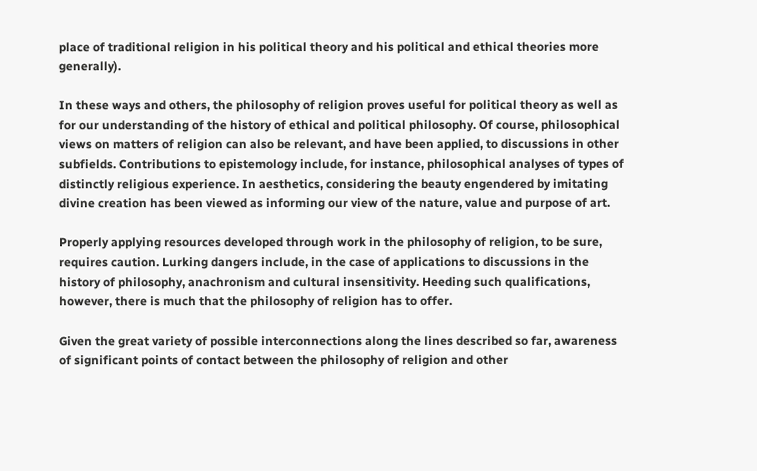place of traditional religion in his political theory and his political and ethical theories more generally).

In these ways and others, the philosophy of religion proves useful for political theory as well as for our understanding of the history of ethical and political philosophy. Of course, philosophical views on matters of religion can also be relevant, and have been applied, to discussions in other subfields. Contributions to epistemology include, for instance, philosophical analyses of types of distinctly religious experience. In aesthetics, considering the beauty engendered by imitating divine creation has been viewed as informing our view of the nature, value and purpose of art.

Properly applying resources developed through work in the philosophy of religion, to be sure, requires caution. Lurking dangers include, in the case of applications to discussions in the history of philosophy, anachronism and cultural insensitivity. Heeding such qualifications, however, there is much that the philosophy of religion has to offer.

Given the great variety of possible interconnections along the lines described so far, awareness of significant points of contact between the philosophy of religion and other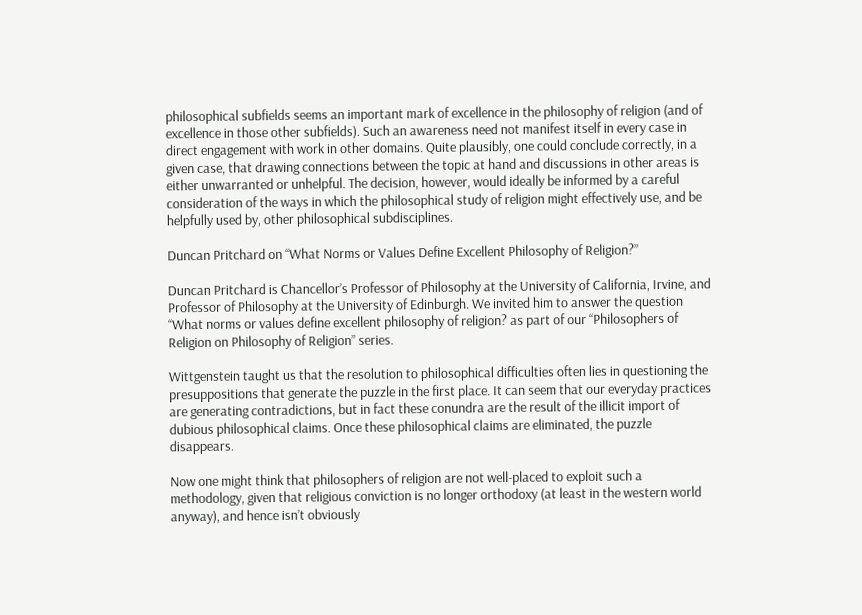philosophical subfields seems an important mark of excellence in the philosophy of religion (and of excellence in those other subfields). Such an awareness need not manifest itself in every case in direct engagement with work in other domains. Quite plausibly, one could conclude correctly, in a given case, that drawing connections between the topic at hand and discussions in other areas is either unwarranted or unhelpful. The decision, however, would ideally be informed by a careful consideration of the ways in which the philosophical study of religion might effectively use, and be helpfully used by, other philosophical subdisciplines.

Duncan Pritchard on “What Norms or Values Define Excellent Philosophy of Religion?”

Duncan Pritchard is Chancellor’s Professor of Philosophy at the University of California, Irvine, and Professor of Philosophy at the University of Edinburgh. We invited him to answer the question “What norms or values define excellent philosophy of religion? as part of our “Philosophers of Religion on Philosophy of Religion” series.

Wittgenstein taught us that the resolution to philosophical difficulties often lies in questioning the presuppositions that generate the puzzle in the first place. It can seem that our everyday practices are generating contradictions, but in fact these conundra are the result of the illicit import of dubious philosophical claims. Once these philosophical claims are eliminated, the puzzle disappears.

Now one might think that philosophers of religion are not well-placed to exploit such a methodology, given that religious conviction is no longer orthodoxy (at least in the western world anyway), and hence isn’t obviously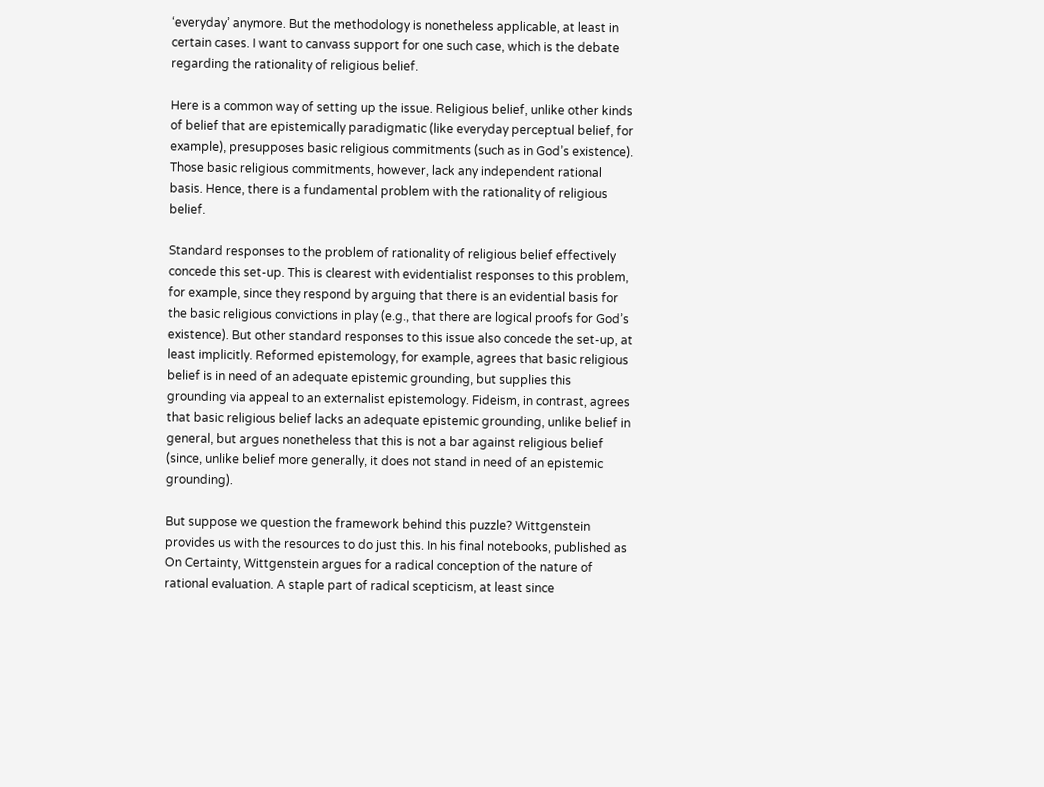‘everyday’ anymore. But the methodology is nonetheless applicable, at least in certain cases. I want to canvass support for one such case, which is the debate regarding the rationality of religious belief.

Here is a common way of setting up the issue. Religious belief, unlike other kinds of belief that are epistemically paradigmatic (like everyday perceptual belief, for example), presupposes basic religious commitments (such as in God’s existence). Those basic religious commitments, however, lack any independent rational basis. Hence, there is a fundamental problem with the rationality of religious belief.

Standard responses to the problem of rationality of religious belief effectively concede this set-up. This is clearest with evidentialist responses to this problem, for example, since they respond by arguing that there is an evidential basis for the basic religious convictions in play (e.g., that there are logical proofs for God’s existence). But other standard responses to this issue also concede the set-up, at least implicitly. Reformed epistemology, for example, agrees that basic religious belief is in need of an adequate epistemic grounding, but supplies this grounding via appeal to an externalist epistemology. Fideism, in contrast, agrees that basic religious belief lacks an adequate epistemic grounding, unlike belief in general, but argues nonetheless that this is not a bar against religious belief (since, unlike belief more generally, it does not stand in need of an epistemic grounding).

But suppose we question the framework behind this puzzle? Wittgenstein provides us with the resources to do just this. In his final notebooks, published as On Certainty, Wittgenstein argues for a radical conception of the nature of rational evaluation. A staple part of radical scepticism, at least since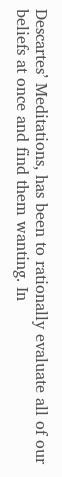Descartes’ Meditations, has been to rationally evaluate all of our beliefs at once and find them wanting. In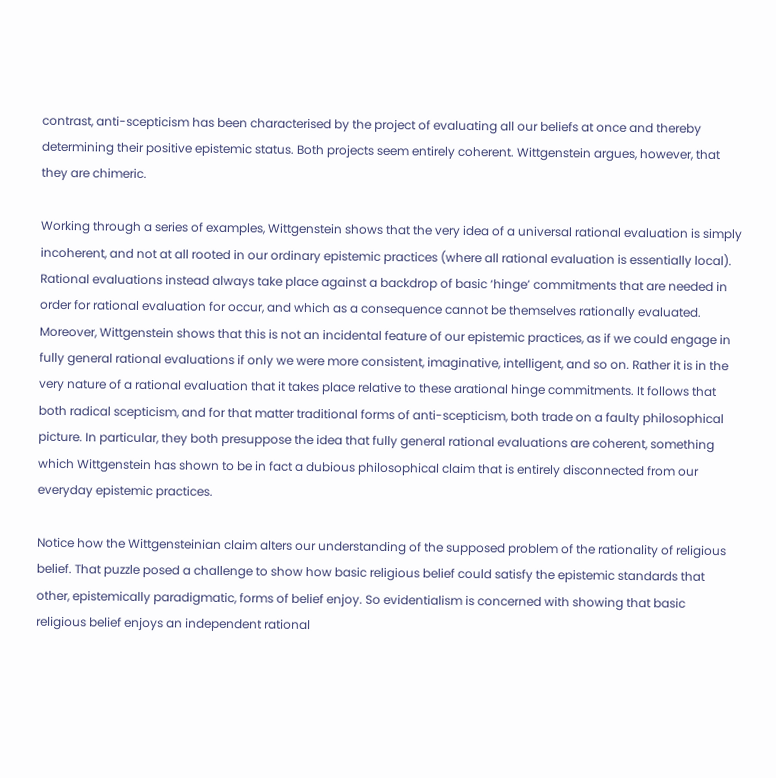contrast, anti-scepticism has been characterised by the project of evaluating all our beliefs at once and thereby determining their positive epistemic status. Both projects seem entirely coherent. Wittgenstein argues, however, that they are chimeric.

Working through a series of examples, Wittgenstein shows that the very idea of a universal rational evaluation is simply incoherent, and not at all rooted in our ordinary epistemic practices (where all rational evaluation is essentially local). Rational evaluations instead always take place against a backdrop of basic ‘hinge’ commitments that are needed in order for rational evaluation for occur, and which as a consequence cannot be themselves rationally evaluated. Moreover, Wittgenstein shows that this is not an incidental feature of our epistemic practices, as if we could engage in fully general rational evaluations if only we were more consistent, imaginative, intelligent, and so on. Rather it is in the very nature of a rational evaluation that it takes place relative to these arational hinge commitments. It follows that both radical scepticism, and for that matter traditional forms of anti-scepticism, both trade on a faulty philosophical picture. In particular, they both presuppose the idea that fully general rational evaluations are coherent, something which Wittgenstein has shown to be in fact a dubious philosophical claim that is entirely disconnected from our everyday epistemic practices.

Notice how the Wittgensteinian claim alters our understanding of the supposed problem of the rationality of religious belief. That puzzle posed a challenge to show how basic religious belief could satisfy the epistemic standards that other, epistemically paradigmatic, forms of belief enjoy. So evidentialism is concerned with showing that basic religious belief enjoys an independent rational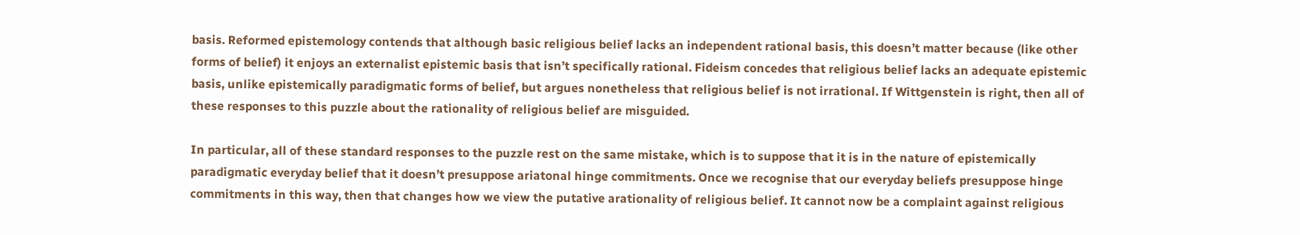basis. Reformed epistemology contends that although basic religious belief lacks an independent rational basis, this doesn’t matter because (like other forms of belief) it enjoys an externalist epistemic basis that isn’t specifically rational. Fideism concedes that religious belief lacks an adequate epistemic basis, unlike epistemically paradigmatic forms of belief, but argues nonetheless that religious belief is not irrational. If Wittgenstein is right, then all of these responses to this puzzle about the rationality of religious belief are misguided.

In particular, all of these standard responses to the puzzle rest on the same mistake, which is to suppose that it is in the nature of epistemically paradigmatic everyday belief that it doesn’t presuppose ariatonal hinge commitments. Once we recognise that our everyday beliefs presuppose hinge commitments in this way, then that changes how we view the putative arationality of religious belief. It cannot now be a complaint against religious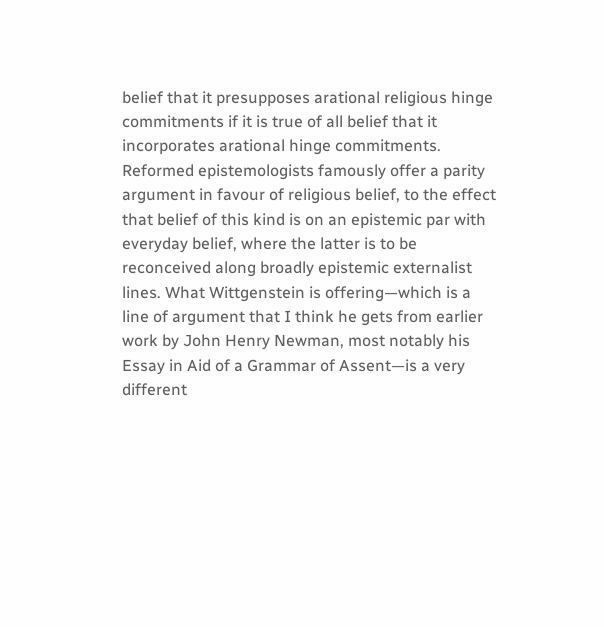belief that it presupposes arational religious hinge commitments if it is true of all belief that it incorporates arational hinge commitments. Reformed epistemologists famously offer a parity argument in favour of religious belief, to the effect that belief of this kind is on an epistemic par with everyday belief, where the latter is to be reconceived along broadly epistemic externalist lines. What Wittgenstein is offering—which is a line of argument that I think he gets from earlier work by John Henry Newman, most notably his Essay in Aid of a Grammar of Assent—is a very different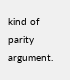kind of parity argument.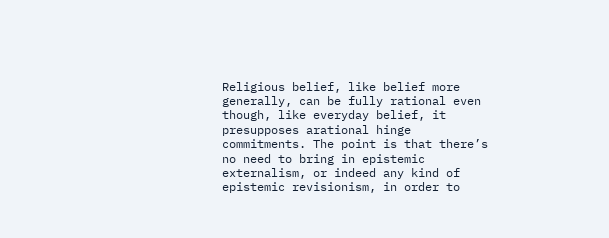Religious belief, like belief more generally, can be fully rational even though, like everyday belief, it presupposes arational hinge commitments. The point is that there’s no need to bring in epistemic externalism, or indeed any kind of epistemic revisionism, in order to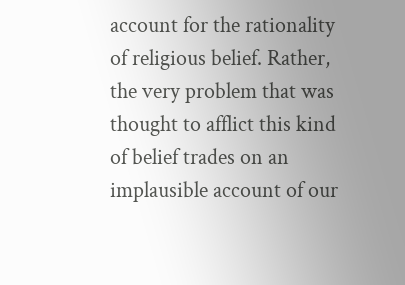account for the rationality of religious belief. Rather, the very problem that was thought to afflict this kind of belief trades on an implausible account of our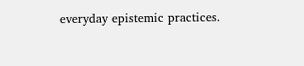everyday epistemic practices.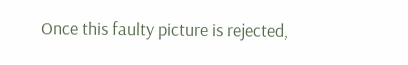Once this faulty picture is rejected,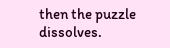then the puzzle dissolves.